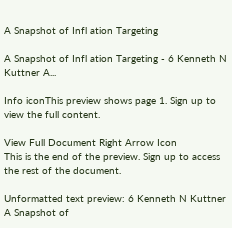A Snapshot of Infl ation Targeting

A Snapshot of Infl ation Targeting - 6 Kenneth N Kuttner A...

Info iconThis preview shows page 1. Sign up to view the full content.

View Full Document Right Arrow Icon
This is the end of the preview. Sign up to access the rest of the document.

Unformatted text preview: 6 Kenneth N Kuttner A Snapshot of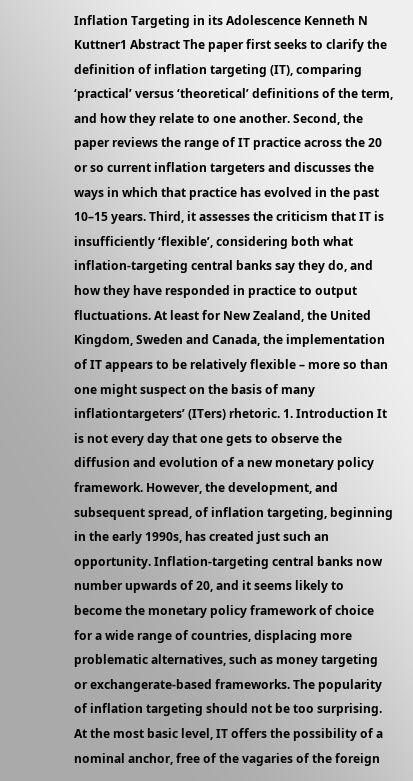Inflation Targeting in its Adolescence Kenneth N Kuttner1 Abstract The paper first seeks to clarify the definition of inflation targeting (IT), comparing ʻpracticalʼ versus ʻtheoreticalʼ definitions of the term, and how they relate to one another. Second, the paper reviews the range of IT practice across the 20 or so current inflation targeters and discusses the ways in which that practice has evolved in the past 10–15 years. Third, it assesses the criticism that IT is insufficiently ʻflexibleʼ, considering both what inflation-targeting central banks say they do, and how they have responded in practice to output fluctuations. At least for New Zealand, the United Kingdom, Sweden and Canada, the implementation of IT appears to be relatively flexible – more so than one might suspect on the basis of many inflationtargetersʼ (ITers) rhetoric. 1. Introduction It is not every day that one gets to observe the diffusion and evolution of a new monetary policy framework. However, the development, and subsequent spread, of inflation targeting, beginning in the early 1990s, has created just such an opportunity. Inflation-targeting central banks now number upwards of 20, and it seems likely to become the monetary policy framework of choice for a wide range of countries, displacing more problematic alternatives, such as money targeting or exchangerate-based frameworks. The popularity of inflation targeting should not be too surprising. At the most basic level, IT offers the possibility of a nominal anchor, free of the vagaries of the foreign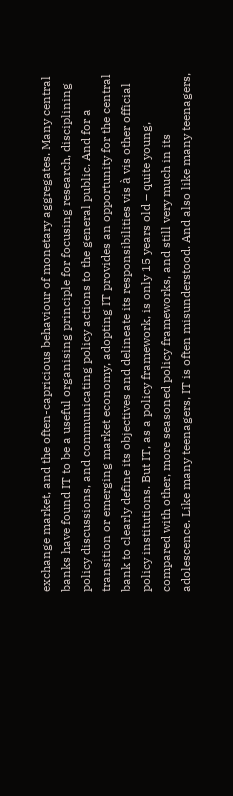exchange market, and the often-capricious behaviour of monetary aggregates. Many central banks have found IT to be a useful organising principle for focusing research, disciplining policy discussions, and communicating policy actions to the general public. And for a transition or emerging market economy, adopting IT provides an opportunity for the central bank to clearly define its objectives and delineate its responsibilities vis à vis other official policy institutions. But IT, as a policy framework, is only 15 years old – quite young, compared with other, more seasoned policy frameworks, and still very much in its adolescence. Like many teenagers, IT is often misunderstood. And also like many teenagers,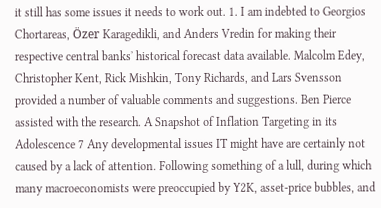it still has some issues it needs to work out. 1. I am indebted to Georgios Chortareas, Özer Karagedikli, and Anders Vredin for making their respective central banksʼ historical forecast data available. Malcolm Edey, Christopher Kent, Rick Mishkin, Tony Richards, and Lars Svensson provided a number of valuable comments and suggestions. Ben Pierce assisted with the research. A Snapshot of Inflation Targeting in its Adolescence 7 Any developmental issues IT might have are certainly not caused by a lack of attention. Following something of a lull, during which many macroeconomists were preoccupied by Y2K, asset-price bubbles, and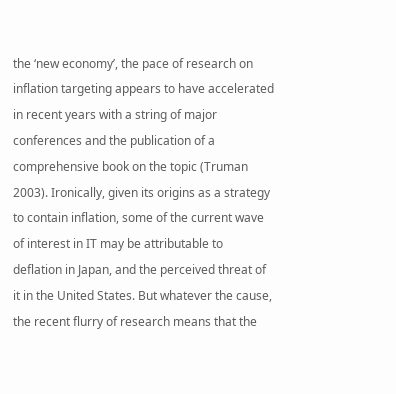the ʻnew economyʼ, the pace of research on inflation targeting appears to have accelerated in recent years with a string of major conferences and the publication of a comprehensive book on the topic (Truman 2003). Ironically, given its origins as a strategy to contain inflation, some of the current wave of interest in IT may be attributable to deflation in Japan, and the perceived threat of it in the United States. But whatever the cause, the recent flurry of research means that the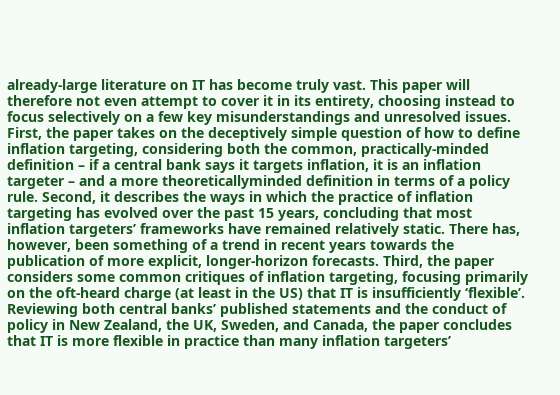already-large literature on IT has become truly vast. This paper will therefore not even attempt to cover it in its entirety, choosing instead to focus selectively on a few key misunderstandings and unresolved issues. First, the paper takes on the deceptively simple question of how to define inflation targeting, considering both the common, practically-minded definition – if a central bank says it targets inflation, it is an inflation targeter – and a more theoreticallyminded definition in terms of a policy rule. Second, it describes the ways in which the practice of inflation targeting has evolved over the past 15 years, concluding that most inflation targetersʼ frameworks have remained relatively static. There has, however, been something of a trend in recent years towards the publication of more explicit, longer-horizon forecasts. Third, the paper considers some common critiques of inflation targeting, focusing primarily on the oft-heard charge (at least in the US) that IT is insufficiently ʻflexibleʼ. Reviewing both central banksʼ published statements and the conduct of policy in New Zealand, the UK, Sweden, and Canada, the paper concludes that IT is more flexible in practice than many inflation targetersʼ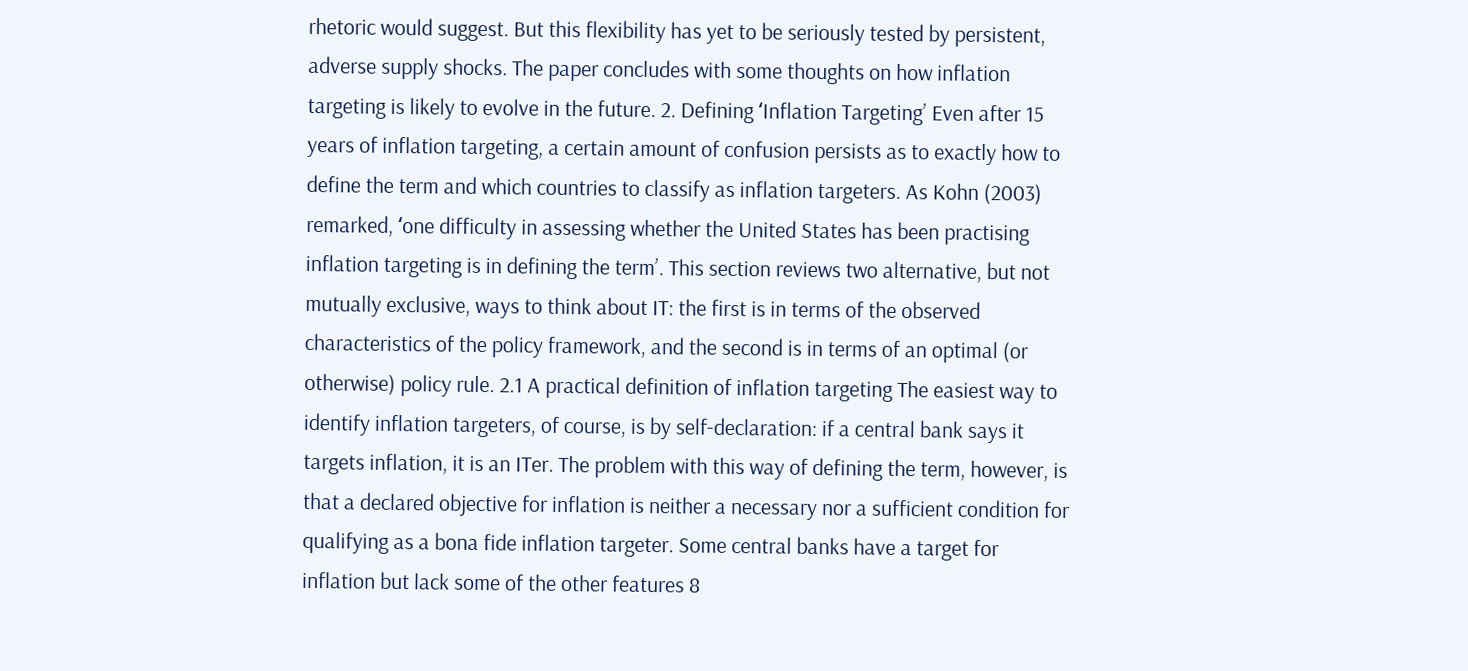rhetoric would suggest. But this flexibility has yet to be seriously tested by persistent, adverse supply shocks. The paper concludes with some thoughts on how inflation targeting is likely to evolve in the future. 2. Defining ʻInflation Targetingʼ Even after 15 years of inflation targeting, a certain amount of confusion persists as to exactly how to define the term and which countries to classify as inflation targeters. As Kohn (2003) remarked, ʻone difficulty in assessing whether the United States has been practising inflation targeting is in defining the termʼ. This section reviews two alternative, but not mutually exclusive, ways to think about IT: the first is in terms of the observed characteristics of the policy framework, and the second is in terms of an optimal (or otherwise) policy rule. 2.1 A practical definition of inflation targeting The easiest way to identify inflation targeters, of course, is by self-declaration: if a central bank says it targets inflation, it is an ITer. The problem with this way of defining the term, however, is that a declared objective for inflation is neither a necessary nor a sufficient condition for qualifying as a bona fide inflation targeter. Some central banks have a target for inflation but lack some of the other features 8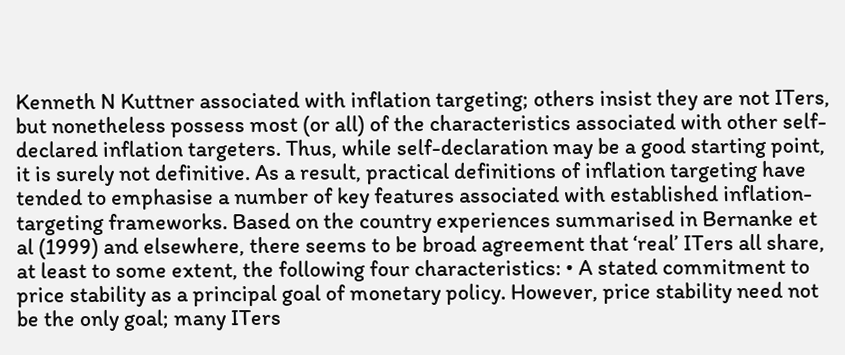Kenneth N Kuttner associated with inflation targeting; others insist they are not ITers, but nonetheless possess most (or all) of the characteristics associated with other self-declared inflation targeters. Thus, while self-declaration may be a good starting point, it is surely not definitive. As a result, practical definitions of inflation targeting have tended to emphasise a number of key features associated with established inflation-targeting frameworks. Based on the country experiences summarised in Bernanke et al (1999) and elsewhere, there seems to be broad agreement that ʻrealʼ ITers all share, at least to some extent, the following four characteristics: • A stated commitment to price stability as a principal goal of monetary policy. However, price stability need not be the only goal; many ITers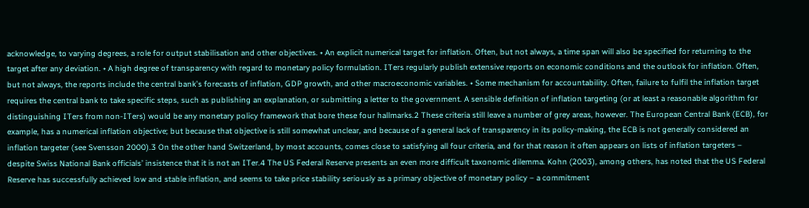acknowledge, to varying degrees, a role for output stabilisation and other objectives. • An explicit numerical target for inflation. Often, but not always, a time span will also be specified for returning to the target after any deviation. • A high degree of transparency with regard to monetary policy formulation. ITers regularly publish extensive reports on economic conditions and the outlook for inflation. Often, but not always, the reports include the central bankʼs forecasts of inflation, GDP growth, and other macroeconomic variables. • Some mechanism for accountability. Often, failure to fulfil the inflation target requires the central bank to take specific steps, such as publishing an explanation, or submitting a letter to the government. A sensible definition of inflation targeting (or at least a reasonable algorithm for distinguishing ITers from non-ITers) would be any monetary policy framework that bore these four hallmarks.2 These criteria still leave a number of grey areas, however. The European Central Bank (ECB), for example, has a numerical inflation objective; but because that objective is still somewhat unclear, and because of a general lack of transparency in its policy-making, the ECB is not generally considered an inflation targeter (see Svensson 2000).3 On the other hand Switzerland, by most accounts, comes close to satisfying all four criteria, and for that reason it often appears on lists of inflation targeters – despite Swiss National Bank officialsʼ insistence that it is not an ITer.4 The US Federal Reserve presents an even more difficult taxonomic dilemma. Kohn (2003), among others, has noted that the US Federal Reserve has successfully achieved low and stable inflation, and seems to take price stability seriously as a primary objective of monetary policy – a commitment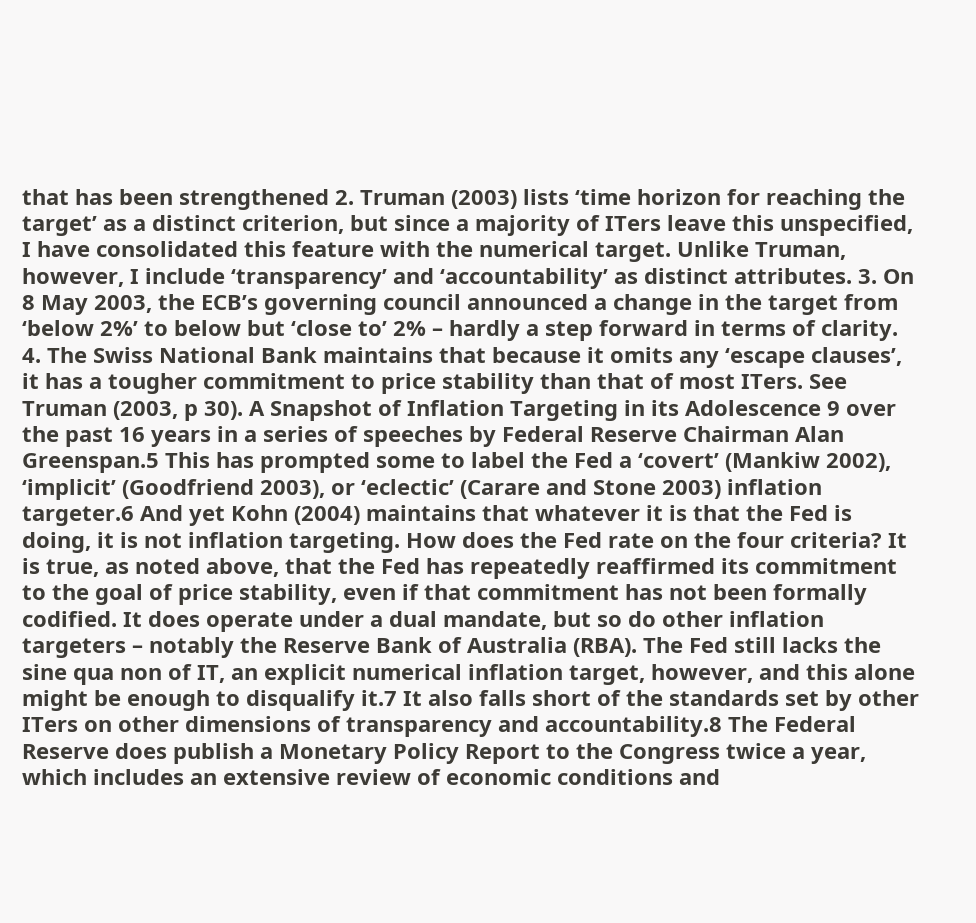that has been strengthened 2. Truman (2003) lists ʻtime horizon for reaching the targetʼ as a distinct criterion, but since a majority of ITers leave this unspecified, I have consolidated this feature with the numerical target. Unlike Truman, however, I include ʻtransparencyʼ and ʻaccountabilityʼ as distinct attributes. 3. On 8 May 2003, the ECBʼs governing council announced a change in the target from ʻbelow 2%ʼ to below but ʻclose toʼ 2% – hardly a step forward in terms of clarity. 4. The Swiss National Bank maintains that because it omits any ʻescape clausesʼ, it has a tougher commitment to price stability than that of most ITers. See Truman (2003, p 30). A Snapshot of Inflation Targeting in its Adolescence 9 over the past 16 years in a series of speeches by Federal Reserve Chairman Alan Greenspan.5 This has prompted some to label the Fed a ʻcovertʼ (Mankiw 2002), ʻimplicitʼ (Goodfriend 2003), or ʻeclecticʼ (Carare and Stone 2003) inflation targeter.6 And yet Kohn (2004) maintains that whatever it is that the Fed is doing, it is not inflation targeting. How does the Fed rate on the four criteria? It is true, as noted above, that the Fed has repeatedly reaffirmed its commitment to the goal of price stability, even if that commitment has not been formally codified. It does operate under a dual mandate, but so do other inflation targeters – notably the Reserve Bank of Australia (RBA). The Fed still lacks the sine qua non of IT, an explicit numerical inflation target, however, and this alone might be enough to disqualify it.7 It also falls short of the standards set by other ITers on other dimensions of transparency and accountability.8 The Federal Reserve does publish a Monetary Policy Report to the Congress twice a year, which includes an extensive review of economic conditions and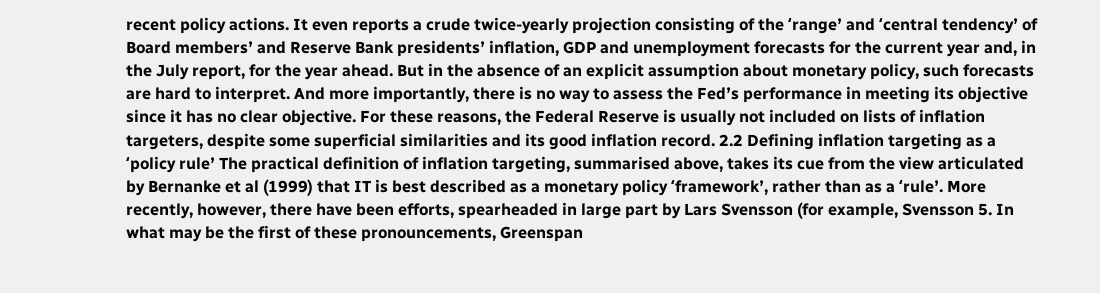recent policy actions. It even reports a crude twice-yearly projection consisting of the ʻrangeʼ and ʻcentral tendencyʼ of Board membersʼ and Reserve Bank presidentsʼ inflation, GDP and unemployment forecasts for the current year and, in the July report, for the year ahead. But in the absence of an explicit assumption about monetary policy, such forecasts are hard to interpret. And more importantly, there is no way to assess the Fedʼs performance in meeting its objective since it has no clear objective. For these reasons, the Federal Reserve is usually not included on lists of inflation targeters, despite some superficial similarities and its good inflation record. 2.2 Defining inflation targeting as a ʻpolicy ruleʼ The practical definition of inflation targeting, summarised above, takes its cue from the view articulated by Bernanke et al (1999) that IT is best described as a monetary policy ʻframeworkʼ, rather than as a ʻruleʼ. More recently, however, there have been efforts, spearheaded in large part by Lars Svensson (for example, Svensson 5. In what may be the first of these pronouncements, Greenspan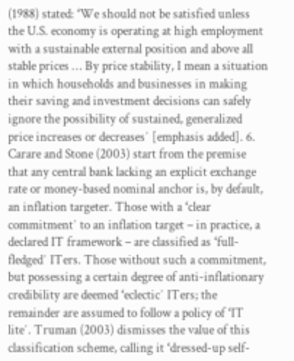(1988) stated: ʻWe should not be satisfied unless the U.S. economy is operating at high employment with a sustainable external position and above all stable prices … By price stability, I mean a situation in which households and businesses in making their saving and investment decisions can safely ignore the possibility of sustained, generalized price increases or decreasesʼ [emphasis added]. 6. Carare and Stone (2003) start from the premise that any central bank lacking an explicit exchange rate or money-based nominal anchor is, by default, an inflation targeter. Those with a ʻclear commitmentʼ to an inflation target – in practice, a declared IT framework – are classified as ʻfull-fledgedʼ ITers. Those without such a commitment, but possessing a certain degree of anti-inflationary credibility are deemed ʻeclecticʼ ITers; the remainder are assumed to follow a policy of ʻIT liteʼ. Truman (2003) dismisses the value of this classification scheme, calling it ʻdressed-up self-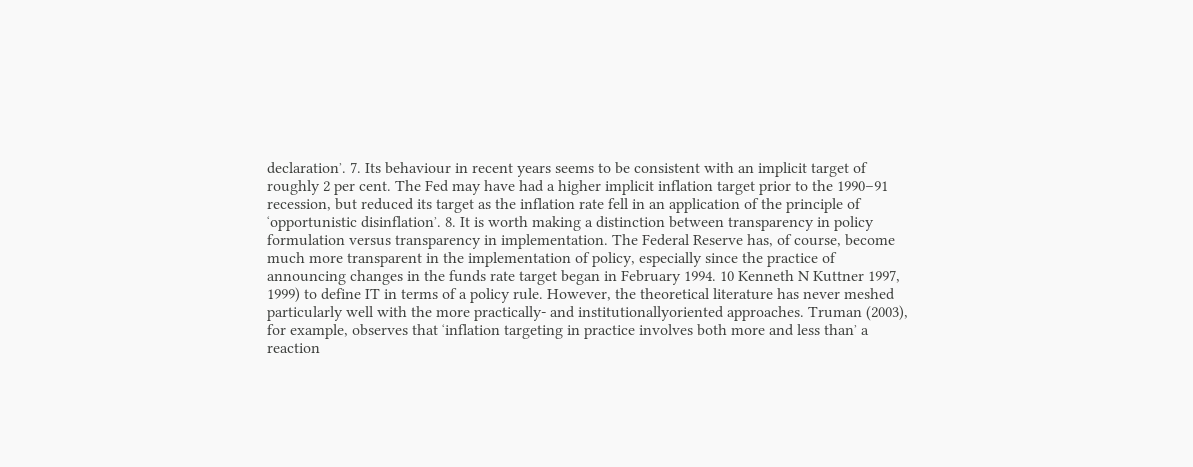declarationʼ. 7. Its behaviour in recent years seems to be consistent with an implicit target of roughly 2 per cent. The Fed may have had a higher implicit inflation target prior to the 1990–91 recession, but reduced its target as the inflation rate fell in an application of the principle of ʻopportunistic disinflationʼ. 8. It is worth making a distinction between transparency in policy formulation versus transparency in implementation. The Federal Reserve has, of course, become much more transparent in the implementation of policy, especially since the practice of announcing changes in the funds rate target began in February 1994. 10 Kenneth N Kuttner 1997, 1999) to define IT in terms of a policy rule. However, the theoretical literature has never meshed particularly well with the more practically- and institutionallyoriented approaches. Truman (2003), for example, observes that ʻinflation targeting in practice involves both more and less thanʼ a reaction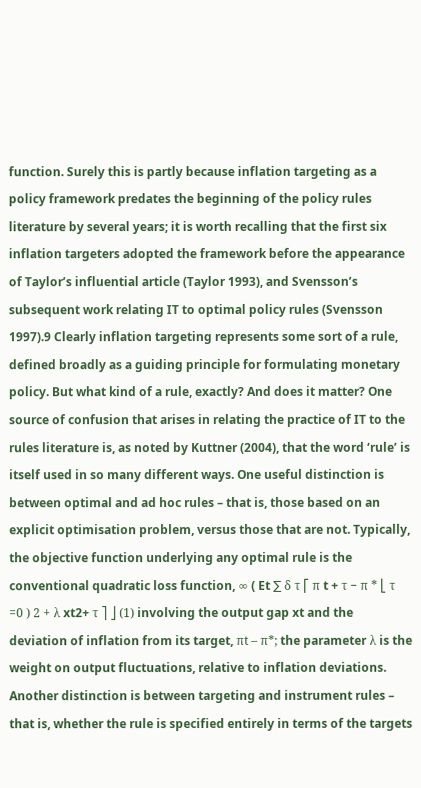function. Surely this is partly because inflation targeting as a policy framework predates the beginning of the policy rules literature by several years; it is worth recalling that the first six inflation targeters adopted the framework before the appearance of Taylorʼs influential article (Taylor 1993), and Svenssonʼs subsequent work relating IT to optimal policy rules (Svensson 1997).9 Clearly inflation targeting represents some sort of a rule, defined broadly as a guiding principle for formulating monetary policy. But what kind of a rule, exactly? And does it matter? One source of confusion that arises in relating the practice of IT to the rules literature is, as noted by Kuttner (2004), that the word ʻruleʼ is itself used in so many different ways. One useful distinction is between optimal and ad hoc rules – that is, those based on an explicit optimisation problem, versus those that are not. Typically, the objective function underlying any optimal rule is the conventional quadratic loss function, ∞ ( Et ∑ δ τ ⎡ π t + τ − π * ⎣ τ =0 ) 2 + λ xt2+ τ ⎤ ⎦ (1) involving the output gap xt and the deviation of inflation from its target, πt – π*; the parameter λ is the weight on output fluctuations, relative to inflation deviations. Another distinction is between targeting and instrument rules – that is, whether the rule is specified entirely in terms of the targets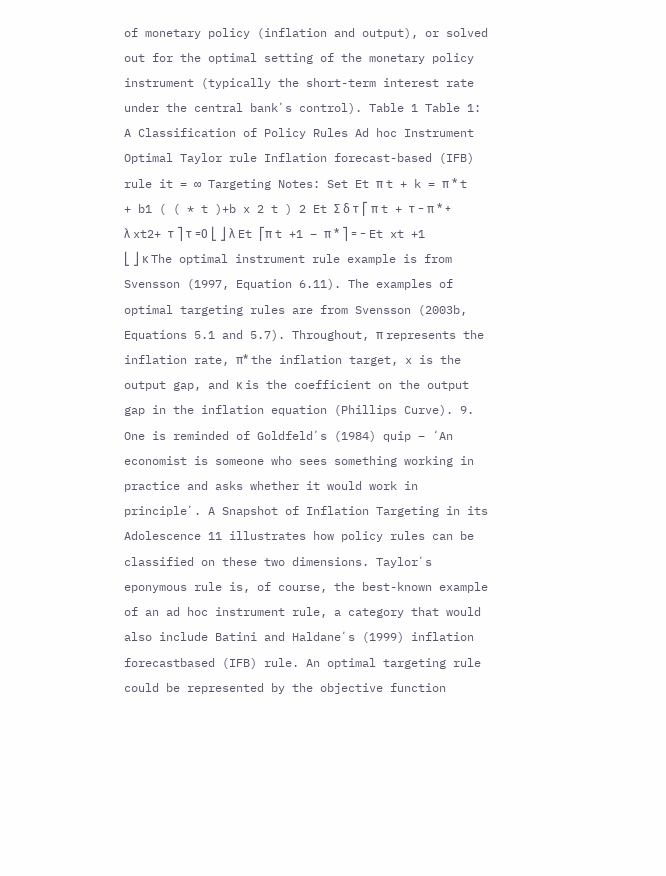of monetary policy (inflation and output), or solved out for the optimal setting of the monetary policy instrument (typically the short-term interest rate under the central bankʼs control). Table 1 Table 1: A Classification of Policy Rules Ad hoc Instrument Optimal Taylor rule Inflation forecast-based (IFB) rule it = ∞ Targeting Notes: Set Et π t + k = π * t + b1 ( ( * t )+b x 2 t ) 2 Et Σ δ τ ⎡ π t + τ − π * + λ xt2+ τ ⎤ τ =0 ⎣ ⎦ λ Et ⎡π t +1 − π * ⎤ = − Et xt +1 ⎣ ⎦ κ The optimal instrument rule example is from Svensson (1997, Equation 6.11). The examples of optimal targeting rules are from Svensson (2003b, Equations 5.1 and 5.7). Throughout, π represents the inflation rate, π* the inflation target, x is the output gap, and κ is the coefficient on the output gap in the inflation equation (Phillips Curve). 9. One is reminded of Goldfeldʼs (1984) quip – ʻAn economist is someone who sees something working in practice and asks whether it would work in principleʼ. A Snapshot of Inflation Targeting in its Adolescence 11 illustrates how policy rules can be classified on these two dimensions. Taylorʼs eponymous rule is, of course, the best-known example of an ad hoc instrument rule, a category that would also include Batini and Haldaneʼs (1999) inflation forecastbased (IFB) rule. An optimal targeting rule could be represented by the objective function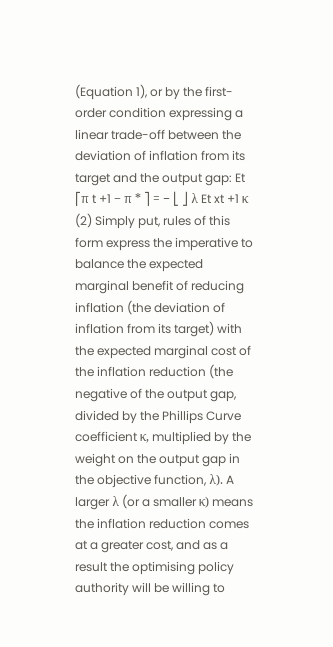(Equation 1), or by the first-order condition expressing a linear trade-off between the deviation of inflation from its target and the output gap: Et ⎡π t +1 − π * ⎤ = − ⎣ ⎦ λ Et xt +1 κ (2) Simply put, rules of this form express the imperative to balance the expected marginal benefit of reducing inflation (the deviation of inflation from its target) with the expected marginal cost of the inflation reduction (the negative of the output gap, divided by the Phillips Curve coefficient κ, multiplied by the weight on the output gap in the objective function, λ). A larger λ (or a smaller κ) means the inflation reduction comes at a greater cost, and as a result the optimising policy authority will be willing to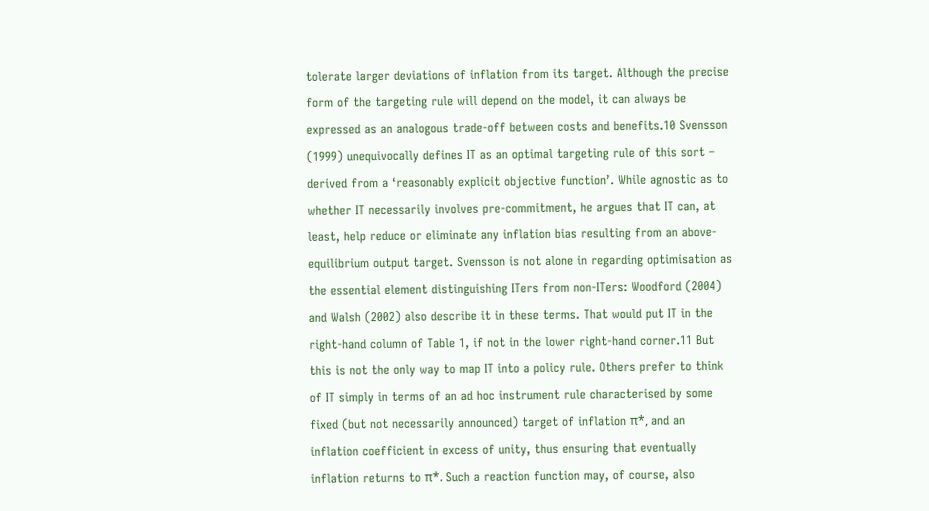tolerate larger deviations of inflation from its target. Although the precise form of the targeting rule will depend on the model, it can always be expressed as an analogous trade-off between costs and benefits.10 Svensson (1999) unequivocally defines IT as an optimal targeting rule of this sort – derived from a ʻreasonably explicit objective functionʼ. While agnostic as to whether IT necessarily involves pre-commitment, he argues that IT can, at least, help reduce or eliminate any inflation bias resulting from an above-equilibrium output target. Svensson is not alone in regarding optimisation as the essential element distinguishing ITers from non-ITers: Woodford (2004) and Walsh (2002) also describe it in these terms. That would put IT in the right-hand column of Table 1, if not in the lower right-hand corner.11 But this is not the only way to map IT into a policy rule. Others prefer to think of IT simply in terms of an ad hoc instrument rule characterised by some fixed (but not necessarily announced) target of inflation π*, and an inflation coefficient in excess of unity, thus ensuring that eventually inflation returns to π*. Such a reaction function may, of course, also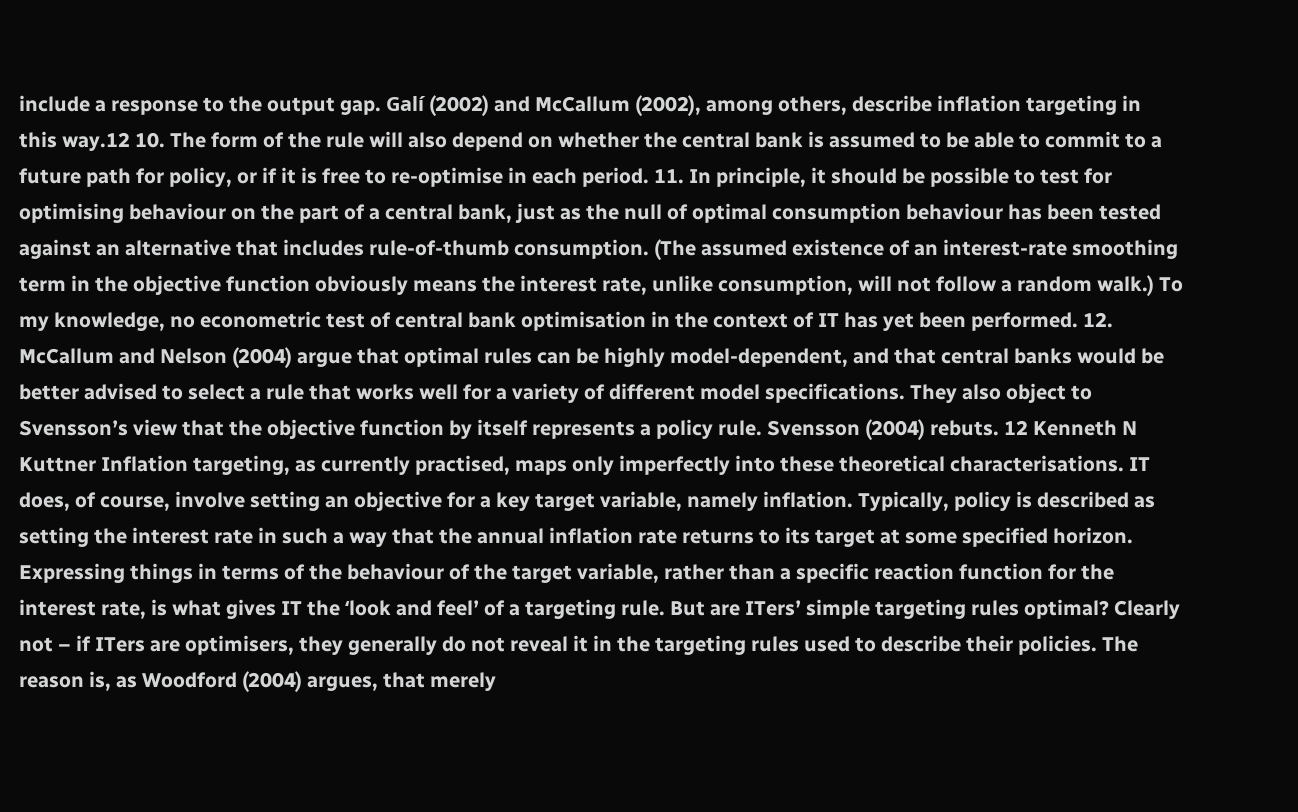include a response to the output gap. Galí (2002) and McCallum (2002), among others, describe inflation targeting in this way.12 10. The form of the rule will also depend on whether the central bank is assumed to be able to commit to a future path for policy, or if it is free to re-optimise in each period. 11. In principle, it should be possible to test for optimising behaviour on the part of a central bank, just as the null of optimal consumption behaviour has been tested against an alternative that includes rule-of-thumb consumption. (The assumed existence of an interest-rate smoothing term in the objective function obviously means the interest rate, unlike consumption, will not follow a random walk.) To my knowledge, no econometric test of central bank optimisation in the context of IT has yet been performed. 12. McCallum and Nelson (2004) argue that optimal rules can be highly model-dependent, and that central banks would be better advised to select a rule that works well for a variety of different model specifications. They also object to Svenssonʼs view that the objective function by itself represents a policy rule. Svensson (2004) rebuts. 12 Kenneth N Kuttner Inflation targeting, as currently practised, maps only imperfectly into these theoretical characterisations. IT does, of course, involve setting an objective for a key target variable, namely inflation. Typically, policy is described as setting the interest rate in such a way that the annual inflation rate returns to its target at some specified horizon. Expressing things in terms of the behaviour of the target variable, rather than a specific reaction function for the interest rate, is what gives IT the ʻlook and feelʼ of a targeting rule. But are ITersʼ simple targeting rules optimal? Clearly not – if ITers are optimisers, they generally do not reveal it in the targeting rules used to describe their policies. The reason is, as Woodford (2004) argues, that merely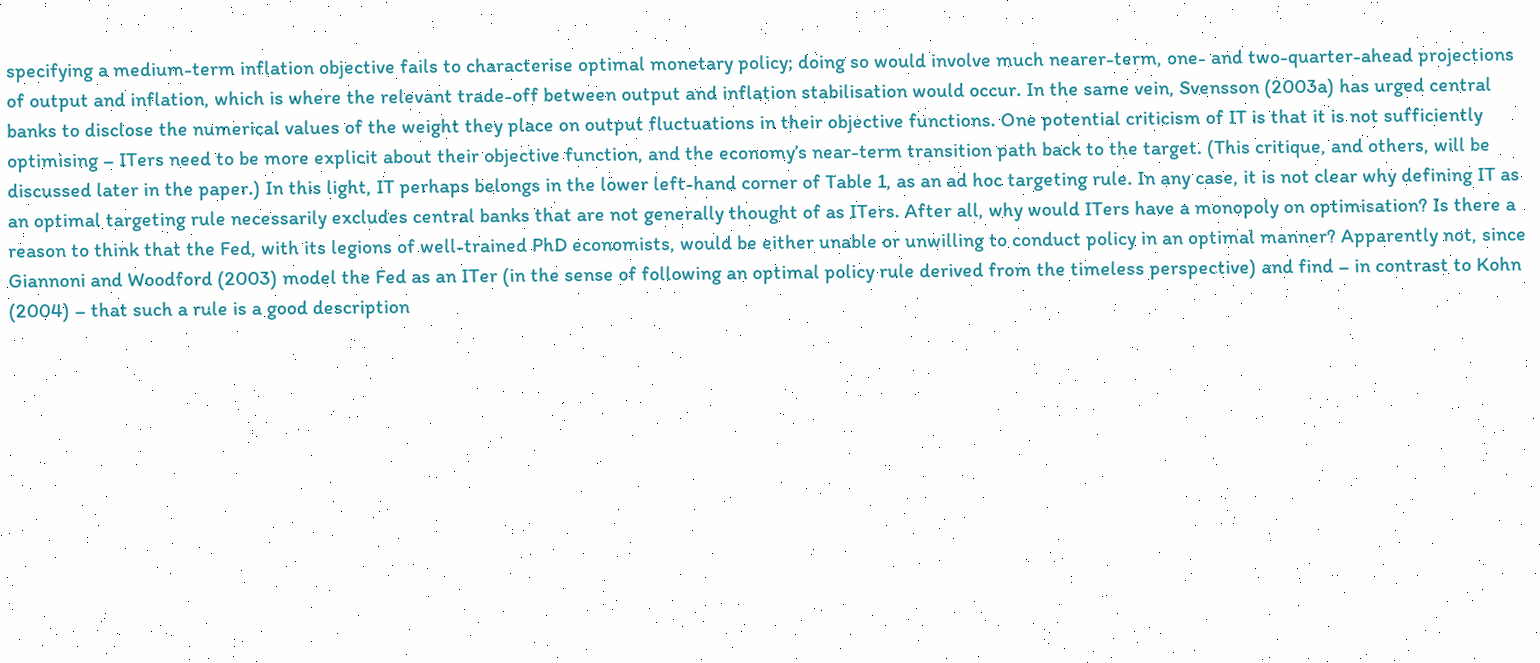specifying a medium-term inflation objective fails to characterise optimal monetary policy; doing so would involve much nearer-term, one- and two-quarter-ahead projections of output and inflation, which is where the relevant trade-off between output and inflation stabilisation would occur. In the same vein, Svensson (2003a) has urged central banks to disclose the numerical values of the weight they place on output fluctuations in their objective functions. One potential criticism of IT is that it is not sufficiently optimising – ITers need to be more explicit about their objective function, and the economyʼs near-term transition path back to the target. (This critique, and others, will be discussed later in the paper.) In this light, IT perhaps belongs in the lower left-hand corner of Table 1, as an ad hoc targeting rule. In any case, it is not clear why defining IT as an optimal targeting rule necessarily excludes central banks that are not generally thought of as ITers. After all, why would ITers have a monopoly on optimisation? Is there a reason to think that the Fed, with its legions of well-trained PhD economists, would be either unable or unwilling to conduct policy in an optimal manner? Apparently not, since Giannoni and Woodford (2003) model the Fed as an ITer (in the sense of following an optimal policy rule derived from the timeless perspective) and find – in contrast to Kohn (2004) – that such a rule is a good description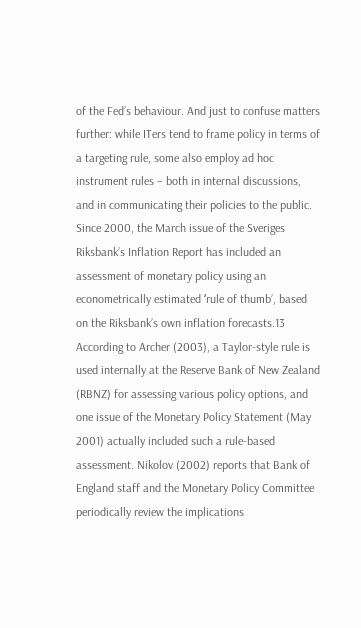of the Fedʼs behaviour. And just to confuse matters further: while ITers tend to frame policy in terms of a targeting rule, some also employ ad hoc instrument rules – both in internal discussions, and in communicating their policies to the public. Since 2000, the March issue of the Sveriges Riksbankʼs Inflation Report has included an assessment of monetary policy using an econometrically estimated ʻrule of thumbʼ, based on the Riksbankʼs own inflation forecasts.13 According to Archer (2003), a Taylor-style rule is used internally at the Reserve Bank of New Zealand (RBNZ) for assessing various policy options, and one issue of the Monetary Policy Statement (May 2001) actually included such a rule-based assessment. Nikolov (2002) reports that Bank of England staff and the Monetary Policy Committee periodically review the implications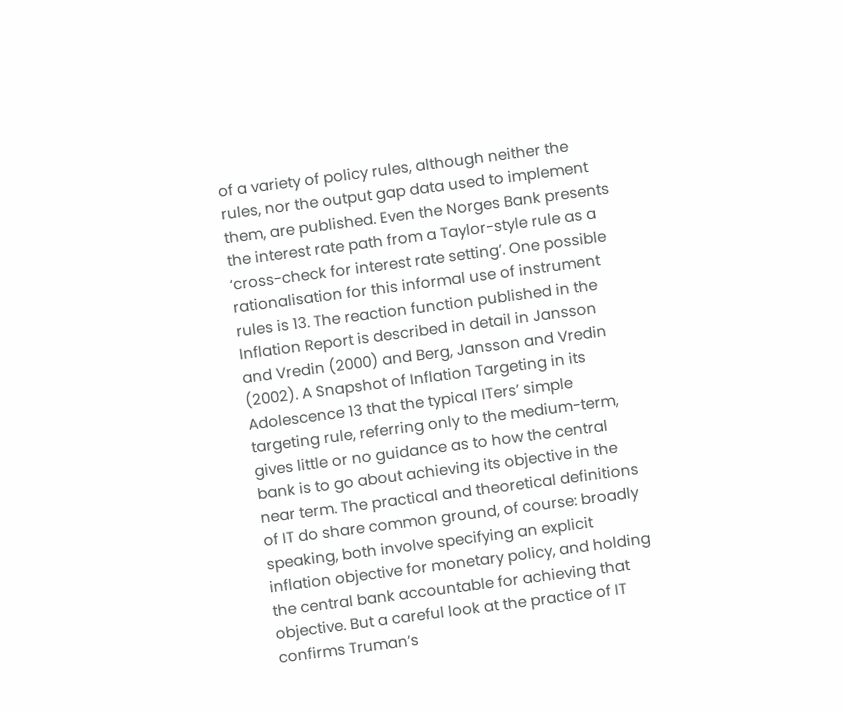of a variety of policy rules, although neither the rules, nor the output gap data used to implement them, are published. Even the Norges Bank presents the interest rate path from a Taylor-style rule as a ʻcross-check for interest rate settingʼ. One possible rationalisation for this informal use of instrument rules is 13. The reaction function published in the Inflation Report is described in detail in Jansson and Vredin (2000) and Berg, Jansson and Vredin (2002). A Snapshot of Inflation Targeting in its Adolescence 13 that the typical ITersʼ simple targeting rule, referring only to the medium-term, gives little or no guidance as to how the central bank is to go about achieving its objective in the near term. The practical and theoretical definitions of IT do share common ground, of course: broadly speaking, both involve specifying an explicit inflation objective for monetary policy, and holding the central bank accountable for achieving that objective. But a careful look at the practice of IT confirms Trumanʼs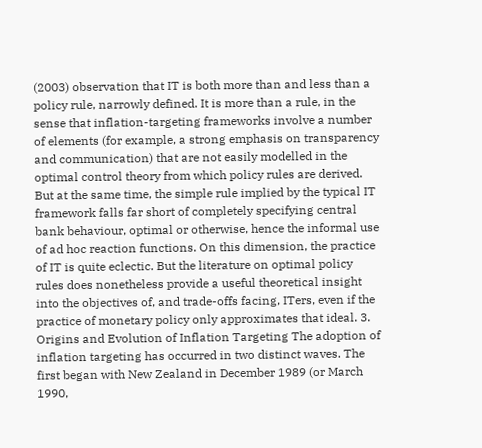(2003) observation that IT is both more than and less than a policy rule, narrowly defined. It is more than a rule, in the sense that inflation-targeting frameworks involve a number of elements (for example, a strong emphasis on transparency and communication) that are not easily modelled in the optimal control theory from which policy rules are derived. But at the same time, the simple rule implied by the typical IT framework falls far short of completely specifying central bank behaviour, optimal or otherwise, hence the informal use of ad hoc reaction functions. On this dimension, the practice of IT is quite eclectic. But the literature on optimal policy rules does nonetheless provide a useful theoretical insight into the objectives of, and trade-offs facing, ITers, even if the practice of monetary policy only approximates that ideal. 3. Origins and Evolution of Inflation Targeting The adoption of inflation targeting has occurred in two distinct waves. The first began with New Zealand in December 1989 (or March 1990,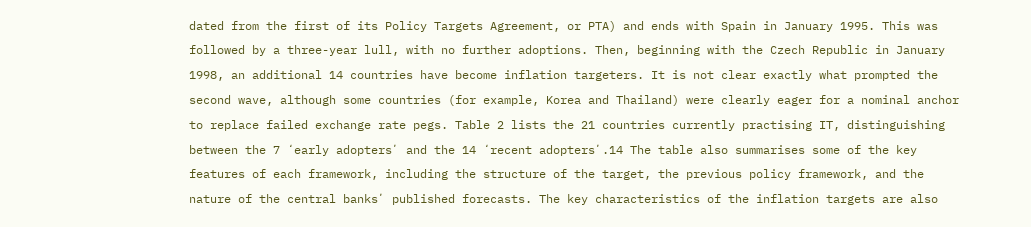dated from the first of its Policy Targets Agreement, or PTA) and ends with Spain in January 1995. This was followed by a three-year lull, with no further adoptions. Then, beginning with the Czech Republic in January 1998, an additional 14 countries have become inflation targeters. It is not clear exactly what prompted the second wave, although some countries (for example, Korea and Thailand) were clearly eager for a nominal anchor to replace failed exchange rate pegs. Table 2 lists the 21 countries currently practising IT, distinguishing between the 7 ʻearly adoptersʼ and the 14 ʻrecent adoptersʼ.14 The table also summarises some of the key features of each framework, including the structure of the target, the previous policy framework, and the nature of the central banksʼ published forecasts. The key characteristics of the inflation targets are also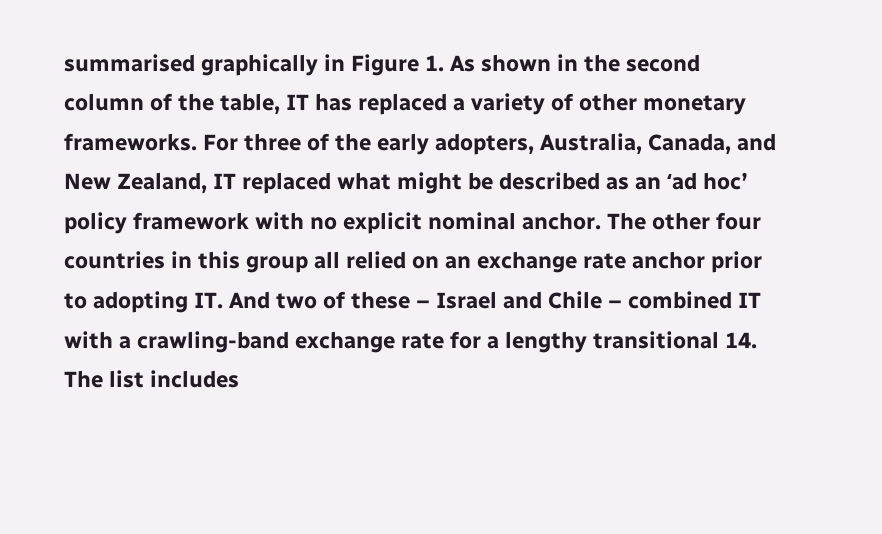summarised graphically in Figure 1. As shown in the second column of the table, IT has replaced a variety of other monetary frameworks. For three of the early adopters, Australia, Canada, and New Zealand, IT replaced what might be described as an ʻad hocʼ policy framework with no explicit nominal anchor. The other four countries in this group all relied on an exchange rate anchor prior to adopting IT. And two of these – Israel and Chile – combined IT with a crawling-band exchange rate for a lengthy transitional 14. The list includes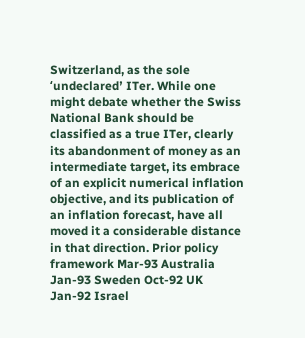Switzerland, as the sole ʻundeclaredʼ ITer. While one might debate whether the Swiss National Bank should be classified as a true ITer, clearly its abandonment of money as an intermediate target, its embrace of an explicit numerical inflation objective, and its publication of an inflation forecast, have all moved it a considerable distance in that direction. Prior policy framework Mar-93 Australia Jan-93 Sweden Oct-92 UK Jan-92 Israel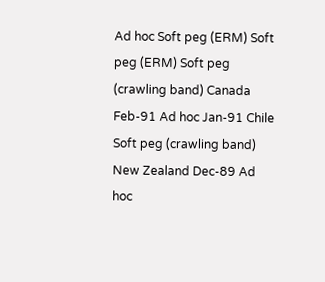Ad hoc Soft peg (ERM) Soft peg (ERM) Soft peg (crawling band) Canada Feb-91 Ad hoc Jan-91 Chile Soft peg (crawling band) New Zealand Dec-89 Ad hoc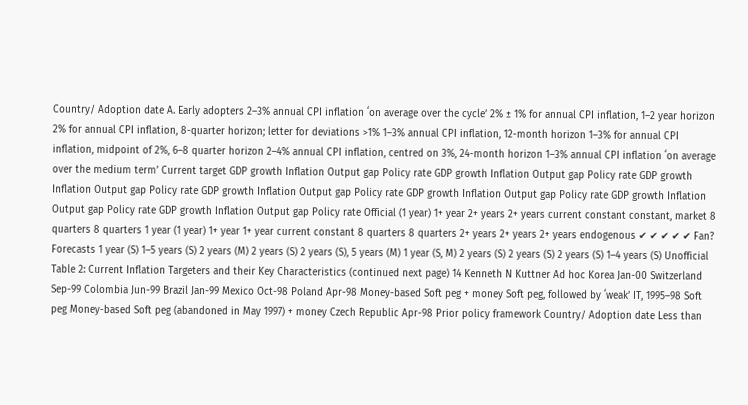Country/ Adoption date A. Early adopters 2–3% annual CPI inflation ʻon average over the cycleʼ 2% ± 1% for annual CPI inflation, 1–2 year horizon 2% for annual CPI inflation, 8-quarter horizon; letter for deviations >1% 1–3% annual CPI inflation, 12-month horizon 1–3% for annual CPI inflation, midpoint of 2%, 6–8 quarter horizon 2–4% annual CPI inflation, centred on 3%, 24-month horizon 1–3% annual CPI inflation ʻon average over the medium termʼ Current target GDP growth Inflation Output gap Policy rate GDP growth Inflation Output gap Policy rate GDP growth Inflation Output gap Policy rate GDP growth Inflation Output gap Policy rate GDP growth Inflation Output gap Policy rate GDP growth Inflation Output gap Policy rate GDP growth Inflation Output gap Policy rate Official (1 year) 1+ year 2+ years 2+ years current constant constant, market 8 quarters 8 quarters 1 year (1 year) 1+ year 1+ year current constant 8 quarters 8 quarters 2+ years 2+ years 2+ years endogenous ✔ ✔ ✔ ✔ ✔ Fan? Forecasts 1 year (S) 1–5 years (S) 2 years (M) 2 years (S) 2 years (S), 5 years (M) 1 year (S, M) 2 years (S) 2 years (S) 2 years (S) 1–4 years (S) Unofficial Table 2: Current Inflation Targeters and their Key Characteristics (continued next page) 14 Kenneth N Kuttner Ad hoc Korea Jan-00 Switzerland Sep-99 Colombia Jun-99 Brazil Jan-99 Mexico Oct-98 Poland Apr-98 Money-based Soft peg + money Soft peg, followed by ʻweakʼ IT, 1995–98 Soft peg Money-based Soft peg (abandoned in May 1997) + money Czech Republic Apr-98 Prior policy framework Country/ Adoption date Less than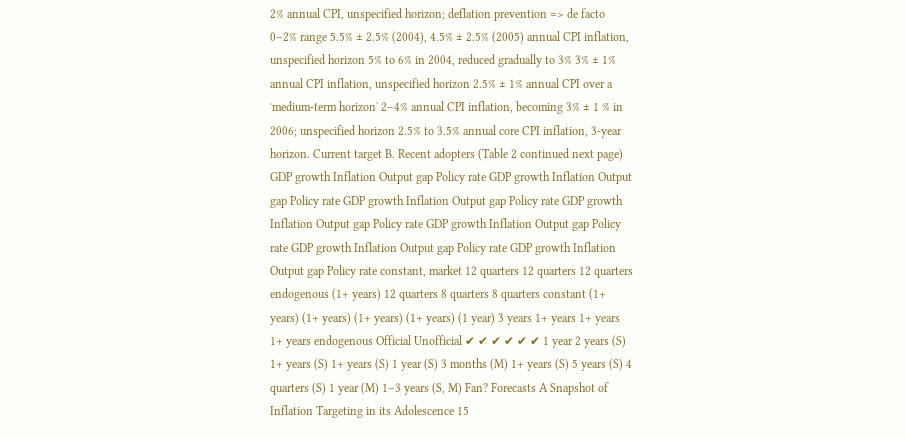2% annual CPI, unspecified horizon; deflation prevention => de facto 0–2% range 5.5% ± 2.5% (2004), 4.5% ± 2.5% (2005) annual CPI inflation, unspecified horizon 5% to 6% in 2004, reduced gradually to 3% 3% ± 1% annual CPI inflation, unspecified horizon 2.5% ± 1% annual CPI over a ʻmedium-term horizonʼ 2–4% annual CPI inflation, becoming 3% ± 1 % in 2006; unspecified horizon 2.5% to 3.5% annual core CPI inflation, 3-year horizon. Current target B. Recent adopters (Table 2 continued next page) GDP growth Inflation Output gap Policy rate GDP growth Inflation Output gap Policy rate GDP growth Inflation Output gap Policy rate GDP growth Inflation Output gap Policy rate GDP growth Inflation Output gap Policy rate GDP growth Inflation Output gap Policy rate GDP growth Inflation Output gap Policy rate constant, market 12 quarters 12 quarters 12 quarters endogenous (1+ years) 12 quarters 8 quarters 8 quarters constant (1+ years) (1+ years) (1+ years) (1+ years) (1 year) 3 years 1+ years 1+ years 1+ years endogenous Official Unofficial ✔ ✔ ✔ ✔ ✔ ✔ 1 year 2 years (S) 1+ years (S) 1+ years (S) 1 year (S) 3 months (M) 1+ years (S) 5 years (S) 4 quarters (S) 1 year (M) 1–3 years (S, M) Fan? Forecasts A Snapshot of Inflation Targeting in its Adolescence 15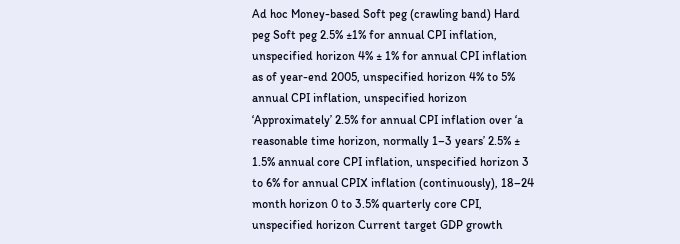Ad hoc Money-based Soft peg (crawling band) Hard peg Soft peg 2.5% ±1% for annual CPI inflation, unspecified horizon 4% ± 1% for annual CPI inflation as of year-end 2005, unspecified horizon 4% to 5% annual CPI inflation, unspecified horizon ʻApproximatelyʼ 2.5% for annual CPI inflation over ʻa reasonable time horizon, normally 1–3 yearsʼ 2.5% ± 1.5% annual core CPI inflation, unspecified horizon 3 to 6% for annual CPIX inflation (continuously), 18–24 month horizon 0 to 3.5% quarterly core CPI, unspecified horizon Current target GDP growth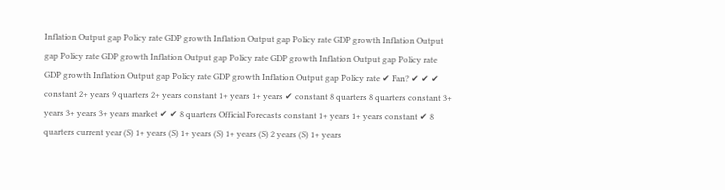Inflation Output gap Policy rate GDP growth Inflation Output gap Policy rate GDP growth Inflation Output gap Policy rate GDP growth Inflation Output gap Policy rate GDP growth Inflation Output gap Policy rate GDP growth Inflation Output gap Policy rate GDP growth Inflation Output gap Policy rate ✔ Fan? ✔ ✔ ✔ constant 2+ years 9 quarters 2+ years constant 1+ years 1+ years ✔ constant 8 quarters 8 quarters constant 3+ years 3+ years 3+ years market ✔ ✔ 8 quarters Official Forecasts constant 1+ years 1+ years constant ✔ 8 quarters current year (S) 1+ years (S) 1+ years (S) 1+ years (S) 2 years (S) 1+ years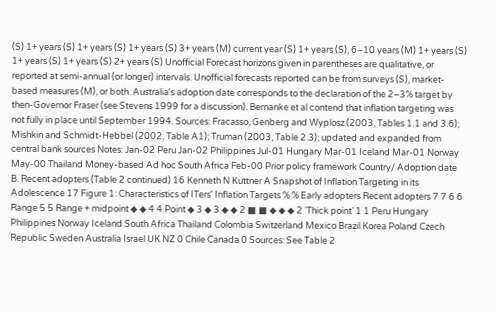(S) 1+ years (S) 1+ years (S) 1+ years (S) 3+ years (M) current year (S) 1+ years (S), 6–10 years (M) 1+ years (S) 1+ years (S) 1+ years (S) 2+ years (S) Unofficial Forecast horizons given in parentheses are qualitative, or reported at semi-annual (or longer) intervals. Unofficial forecasts reported can be from surveys (S), market-based measures (M), or both. Australiaʼs adoption date corresponds to the declaration of the 2–3% target by then-Governor Fraser (see Stevens 1999 for a discussion). Bernanke et al contend that inflation targeting was not fully in place until September 1994. Sources: Fracasso, Genberg and Wyplosz (2003, Tables 1.1 and 3.6); Mishkin and Schmidt-Hebbel (2002, Table A1); Truman (2003, Table 2.3); updated and expanded from central bank sources Notes: Jan-02 Peru Jan-02 Philippines Jul-01 Hungary Mar-01 Iceland Mar-01 Norway May-00 Thailand Money-based Ad hoc South Africa Feb-00 Prior policy framework Country/ Adoption date B. Recent adopters (Table 2 continued) 16 Kenneth N Kuttner A Snapshot of Inflation Targeting in its Adolescence 17 Figure 1: Characteristics of ITersʼ Inflation Targets % % Early adopters Recent adopters 7 7 6 6 Range 5 5 Range + midpoint ◆ ◆ 4 4 Point ◆ 3 ◆ 3 ◆ ◆ 2 ■ ■ ◆ ◆ ◆ 2 ‘Thick point’ 1 1 Peru Hungary Philippines Norway Iceland South Africa Thailand Colombia Switzerland Mexico Brazil Korea Poland Czech Republic Sweden Australia Israel UK NZ 0 Chile Canada 0 Sources: See Table 2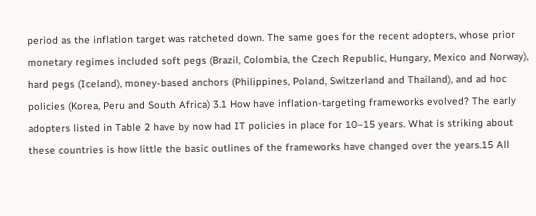period as the inflation target was ratcheted down. The same goes for the recent adopters, whose prior monetary regimes included soft pegs (Brazil, Colombia, the Czech Republic, Hungary, Mexico and Norway), hard pegs (Iceland), money-based anchors (Philippines, Poland, Switzerland and Thailand), and ad hoc policies (Korea, Peru and South Africa) 3.1 How have inflation-targeting frameworks evolved? The early adopters listed in Table 2 have by now had IT policies in place for 10–15 years. What is striking about these countries is how little the basic outlines of the frameworks have changed over the years.15 All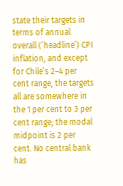state their targets in terms of annual overall (ʻheadlineʼ) CPI inflation, and except for Chileʼs 2–4 per cent range, the targets all are somewhere in the 1 per cent to 3 per cent range; the modal midpoint is 2 per cent. No central bank has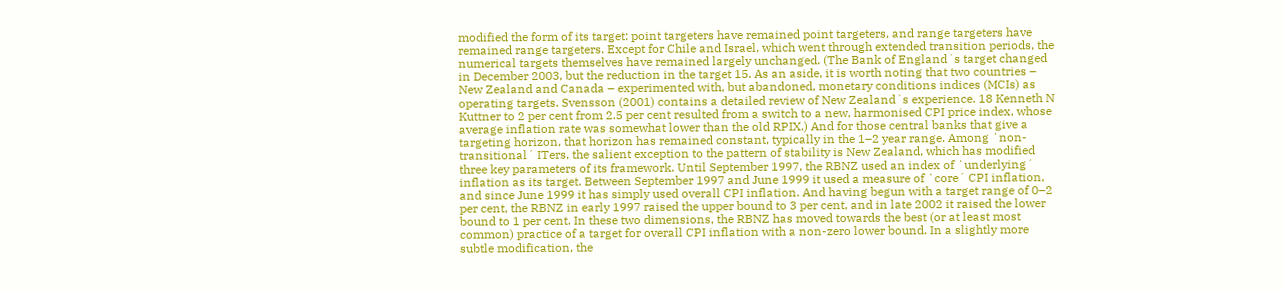modified the form of its target: point targeters have remained point targeters, and range targeters have remained range targeters. Except for Chile and Israel, which went through extended transition periods, the numerical targets themselves have remained largely unchanged. (The Bank of Englandʼs target changed in December 2003, but the reduction in the target 15. As an aside, it is worth noting that two countries – New Zealand and Canada – experimented with, but abandoned, monetary conditions indices (MCIs) as operating targets. Svensson (2001) contains a detailed review of New Zealandʼs experience. 18 Kenneth N Kuttner to 2 per cent from 2.5 per cent resulted from a switch to a new, harmonised CPI price index, whose average inflation rate was somewhat lower than the old RPIX.) And for those central banks that give a targeting horizon, that horizon has remained constant, typically in the 1–2 year range. Among ʻnon-transitionalʼ ITers, the salient exception to the pattern of stability is New Zealand, which has modified three key parameters of its framework. Until September 1997, the RBNZ used an index of ʻunderlyingʼ inflation as its target. Between September 1997 and June 1999 it used a measure of ʻcoreʼ CPI inflation, and since June 1999 it has simply used overall CPI inflation. And having begun with a target range of 0–2 per cent, the RBNZ in early 1997 raised the upper bound to 3 per cent, and in late 2002 it raised the lower bound to 1 per cent. In these two dimensions, the RBNZ has moved towards the best (or at least most common) practice of a target for overall CPI inflation with a non-zero lower bound. In a slightly more subtle modification, the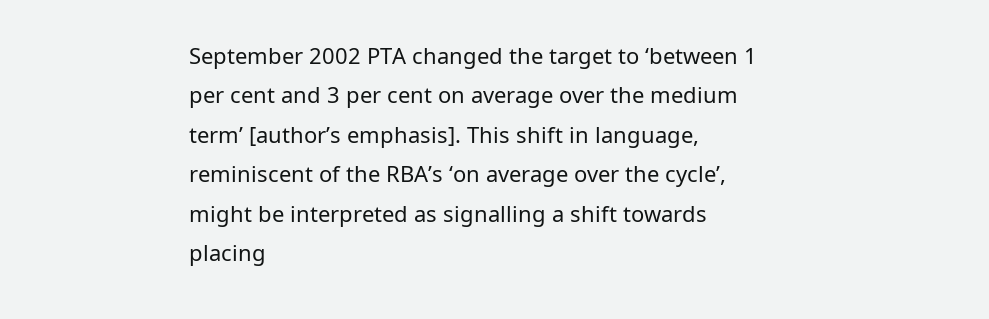September 2002 PTA changed the target to ʻbetween 1 per cent and 3 per cent on average over the medium termʼ [authorʼs emphasis]. This shift in language, reminiscent of the RBAʼs ʻon average over the cycleʼ, might be interpreted as signalling a shift towards placing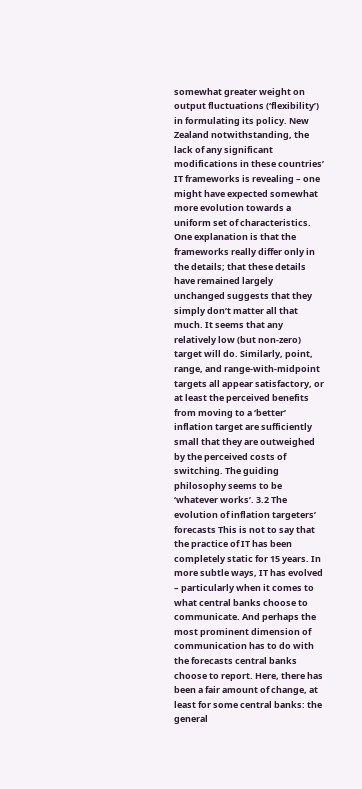somewhat greater weight on output fluctuations (ʻflexibilityʼ) in formulating its policy. New Zealand notwithstanding, the lack of any significant modifications in these countriesʼ IT frameworks is revealing – one might have expected somewhat more evolution towards a uniform set of characteristics. One explanation is that the frameworks really differ only in the details; that these details have remained largely unchanged suggests that they simply donʼt matter all that much. It seems that any relatively low (but non-zero) target will do. Similarly, point, range, and range-with-midpoint targets all appear satisfactory, or at least the perceived benefits from moving to a ʻbetterʼ inflation target are sufficiently small that they are outweighed by the perceived costs of switching. The guiding philosophy seems to be ʻwhatever worksʼ. 3.2 The evolution of inflation targetersʼ forecasts This is not to say that the practice of IT has been completely static for 15 years. In more subtle ways, IT has evolved – particularly when it comes to what central banks choose to communicate. And perhaps the most prominent dimension of communication has to do with the forecasts central banks choose to report. Here, there has been a fair amount of change, at least for some central banks: the general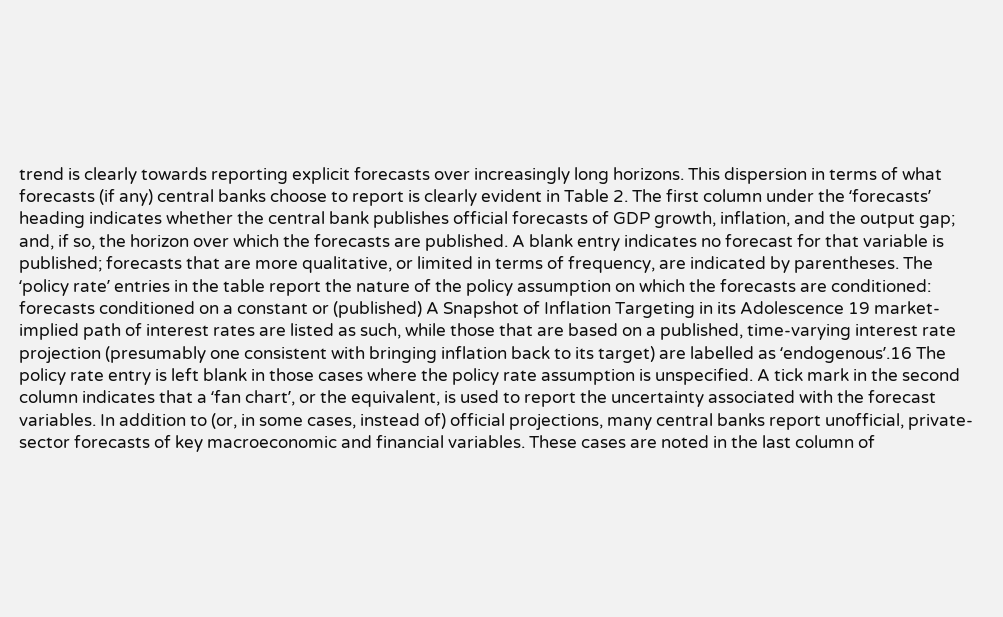trend is clearly towards reporting explicit forecasts over increasingly long horizons. This dispersion in terms of what forecasts (if any) central banks choose to report is clearly evident in Table 2. The first column under the ʻforecastsʼ heading indicates whether the central bank publishes official forecasts of GDP growth, inflation, and the output gap; and, if so, the horizon over which the forecasts are published. A blank entry indicates no forecast for that variable is published; forecasts that are more qualitative, or limited in terms of frequency, are indicated by parentheses. The ʻpolicy rateʼ entries in the table report the nature of the policy assumption on which the forecasts are conditioned: forecasts conditioned on a constant or (published) A Snapshot of Inflation Targeting in its Adolescence 19 market-implied path of interest rates are listed as such, while those that are based on a published, time-varying interest rate projection (presumably one consistent with bringing inflation back to its target) are labelled as ʻendogenousʼ.16 The policy rate entry is left blank in those cases where the policy rate assumption is unspecified. A tick mark in the second column indicates that a ʻfan chartʼ, or the equivalent, is used to report the uncertainty associated with the forecast variables. In addition to (or, in some cases, instead of) official projections, many central banks report unofficial, private-sector forecasts of key macroeconomic and financial variables. These cases are noted in the last column of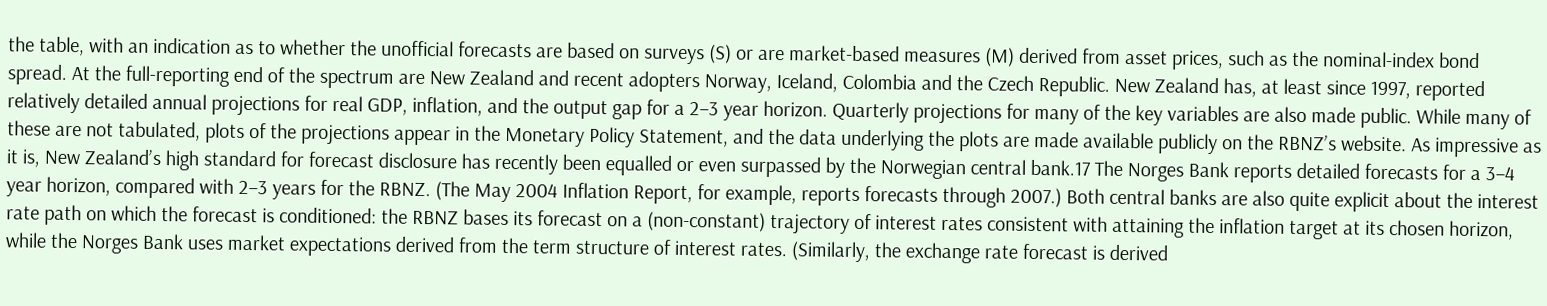the table, with an indication as to whether the unofficial forecasts are based on surveys (S) or are market-based measures (M) derived from asset prices, such as the nominal-index bond spread. At the full-reporting end of the spectrum are New Zealand and recent adopters Norway, Iceland, Colombia and the Czech Republic. New Zealand has, at least since 1997, reported relatively detailed annual projections for real GDP, inflation, and the output gap for a 2–3 year horizon. Quarterly projections for many of the key variables are also made public. While many of these are not tabulated, plots of the projections appear in the Monetary Policy Statement, and the data underlying the plots are made available publicly on the RBNZʼs website. As impressive as it is, New Zealandʼs high standard for forecast disclosure has recently been equalled or even surpassed by the Norwegian central bank.17 The Norges Bank reports detailed forecasts for a 3–4 year horizon, compared with 2–3 years for the RBNZ. (The May 2004 Inflation Report, for example, reports forecasts through 2007.) Both central banks are also quite explicit about the interest rate path on which the forecast is conditioned: the RBNZ bases its forecast on a (non-constant) trajectory of interest rates consistent with attaining the inflation target at its chosen horizon, while the Norges Bank uses market expectations derived from the term structure of interest rates. (Similarly, the exchange rate forecast is derived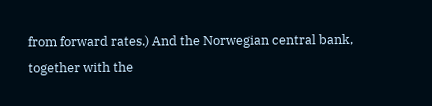from forward rates.) And the Norwegian central bank, together with the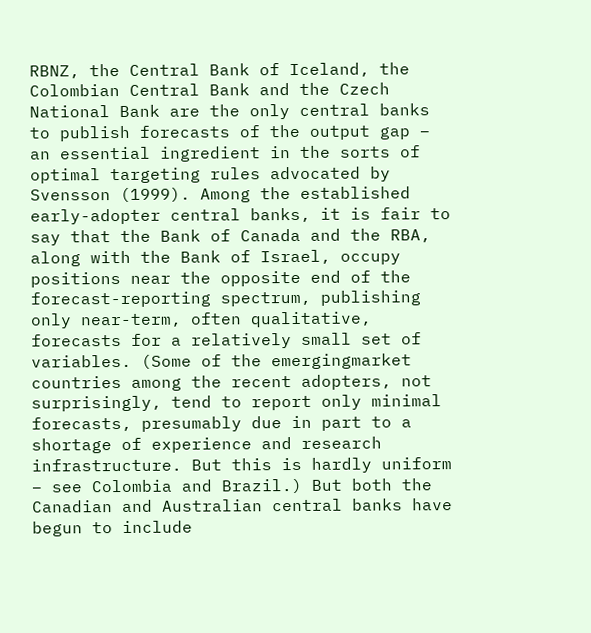RBNZ, the Central Bank of Iceland, the Colombian Central Bank and the Czech National Bank are the only central banks to publish forecasts of the output gap – an essential ingredient in the sorts of optimal targeting rules advocated by Svensson (1999). Among the established early-adopter central banks, it is fair to say that the Bank of Canada and the RBA, along with the Bank of Israel, occupy positions near the opposite end of the forecast-reporting spectrum, publishing only near-term, often qualitative, forecasts for a relatively small set of variables. (Some of the emergingmarket countries among the recent adopters, not surprisingly, tend to report only minimal forecasts, presumably due in part to a shortage of experience and research infrastructure. But this is hardly uniform – see Colombia and Brazil.) But both the Canadian and Australian central banks have begun to include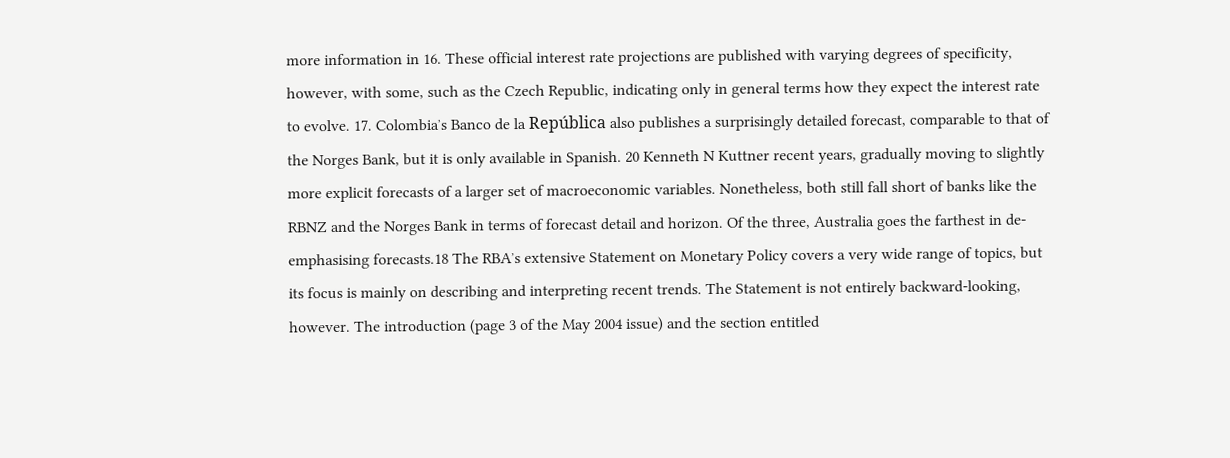more information in 16. These official interest rate projections are published with varying degrees of specificity, however, with some, such as the Czech Republic, indicating only in general terms how they expect the interest rate to evolve. 17. Colombiaʼs Banco de la República also publishes a surprisingly detailed forecast, comparable to that of the Norges Bank, but it is only available in Spanish. 20 Kenneth N Kuttner recent years, gradually moving to slightly more explicit forecasts of a larger set of macroeconomic variables. Nonetheless, both still fall short of banks like the RBNZ and the Norges Bank in terms of forecast detail and horizon. Of the three, Australia goes the farthest in de-emphasising forecasts.18 The RBAʼs extensive Statement on Monetary Policy covers a very wide range of topics, but its focus is mainly on describing and interpreting recent trends. The Statement is not entirely backward-looking, however. The introduction (page 3 of the May 2004 issue) and the section entitled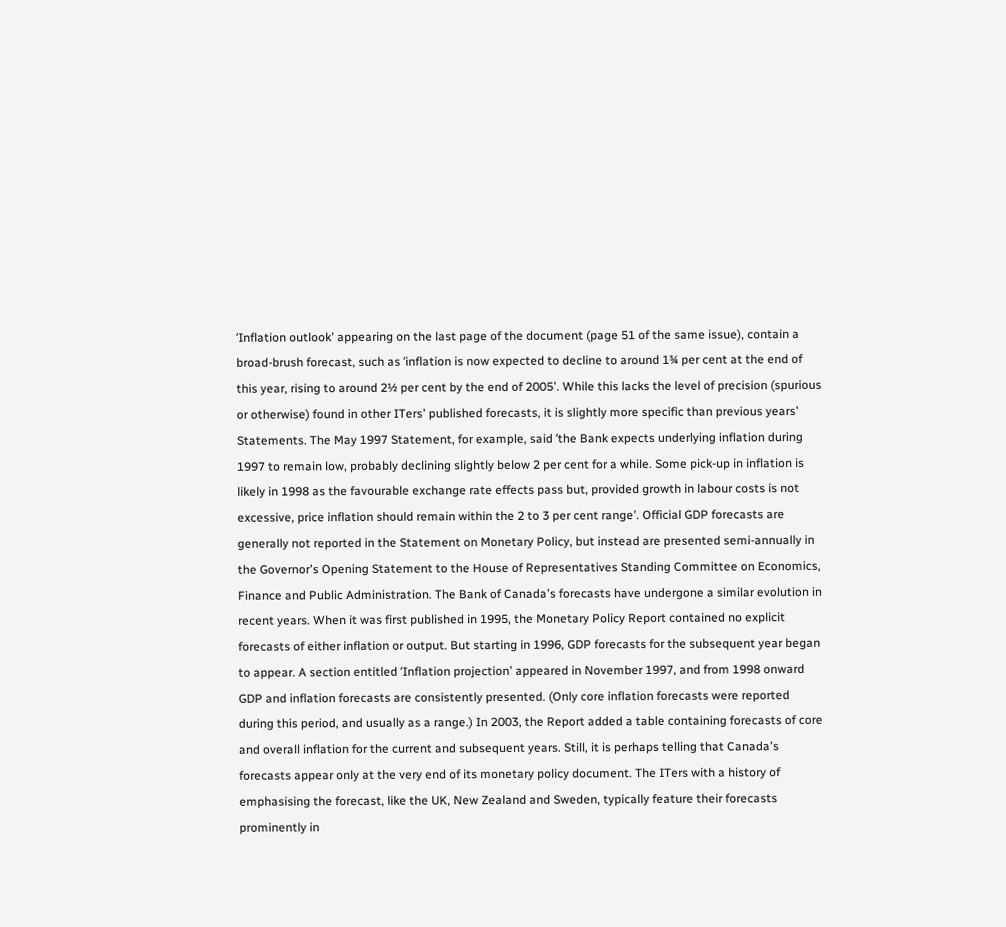ʻInflation outlookʼ appearing on the last page of the document (page 51 of the same issue), contain a broad-brush forecast, such as ʻinflation is now expected to decline to around 1¾ per cent at the end of this year, rising to around 2½ per cent by the end of 2005ʼ. While this lacks the level of precision (spurious or otherwise) found in other ITersʼ published forecasts, it is slightly more specific than previous yearsʼ Statements. The May 1997 Statement, for example, said ʻthe Bank expects underlying inflation during 1997 to remain low, probably declining slightly below 2 per cent for a while. Some pick-up in inflation is likely in 1998 as the favourable exchange rate effects pass but, provided growth in labour costs is not excessive, price inflation should remain within the 2 to 3 per cent rangeʼ. Official GDP forecasts are generally not reported in the Statement on Monetary Policy, but instead are presented semi-annually in the Governorʼs Opening Statement to the House of Representatives Standing Committee on Economics, Finance and Public Administration. The Bank of Canadaʼs forecasts have undergone a similar evolution in recent years. When it was first published in 1995, the Monetary Policy Report contained no explicit forecasts of either inflation or output. But starting in 1996, GDP forecasts for the subsequent year began to appear. A section entitled ʻInflation projectionʼ appeared in November 1997, and from 1998 onward GDP and inflation forecasts are consistently presented. (Only core inflation forecasts were reported during this period, and usually as a range.) In 2003, the Report added a table containing forecasts of core and overall inflation for the current and subsequent years. Still, it is perhaps telling that Canadaʼs forecasts appear only at the very end of its monetary policy document. The ITers with a history of emphasising the forecast, like the UK, New Zealand and Sweden, typically feature their forecasts prominently in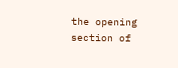the opening section of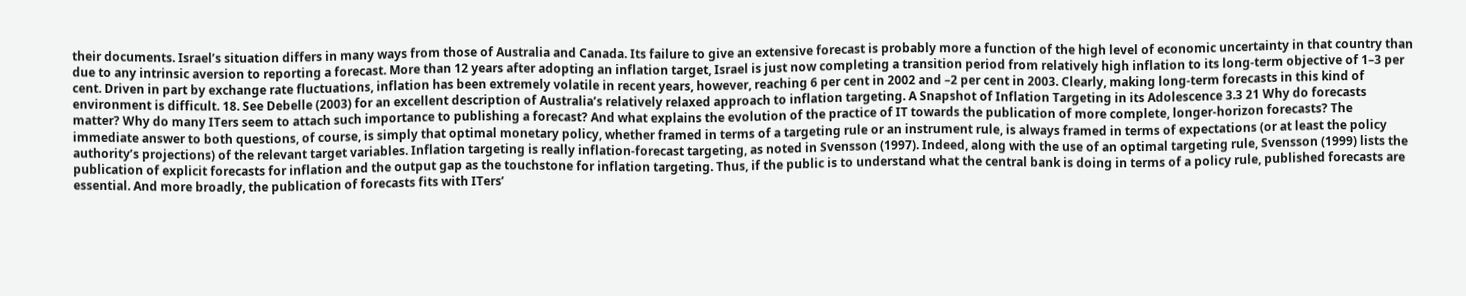their documents. Israelʼs situation differs in many ways from those of Australia and Canada. Its failure to give an extensive forecast is probably more a function of the high level of economic uncertainty in that country than due to any intrinsic aversion to reporting a forecast. More than 12 years after adopting an inflation target, Israel is just now completing a transition period from relatively high inflation to its long-term objective of 1–3 per cent. Driven in part by exchange rate fluctuations, inflation has been extremely volatile in recent years, however, reaching 6 per cent in 2002 and –2 per cent in 2003. Clearly, making long-term forecasts in this kind of environment is difficult. 18. See Debelle (2003) for an excellent description of Australiaʼs relatively relaxed approach to inflation targeting. A Snapshot of Inflation Targeting in its Adolescence 3.3 21 Why do forecasts matter? Why do many ITers seem to attach such importance to publishing a forecast? And what explains the evolution of the practice of IT towards the publication of more complete, longer-horizon forecasts? The immediate answer to both questions, of course, is simply that optimal monetary policy, whether framed in terms of a targeting rule or an instrument rule, is always framed in terms of expectations (or at least the policy authorityʼs projections) of the relevant target variables. Inflation targeting is really inflation-forecast targeting, as noted in Svensson (1997). Indeed, along with the use of an optimal targeting rule, Svensson (1999) lists the publication of explicit forecasts for inflation and the output gap as the touchstone for inflation targeting. Thus, if the public is to understand what the central bank is doing in terms of a policy rule, published forecasts are essential. And more broadly, the publication of forecasts fits with ITersʼ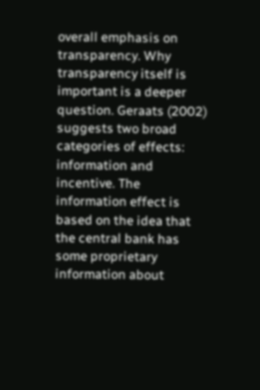overall emphasis on transparency. Why transparency itself is important is a deeper question. Geraats (2002) suggests two broad categories of effects: information and incentive. The information effect is based on the idea that the central bank has some proprietary information about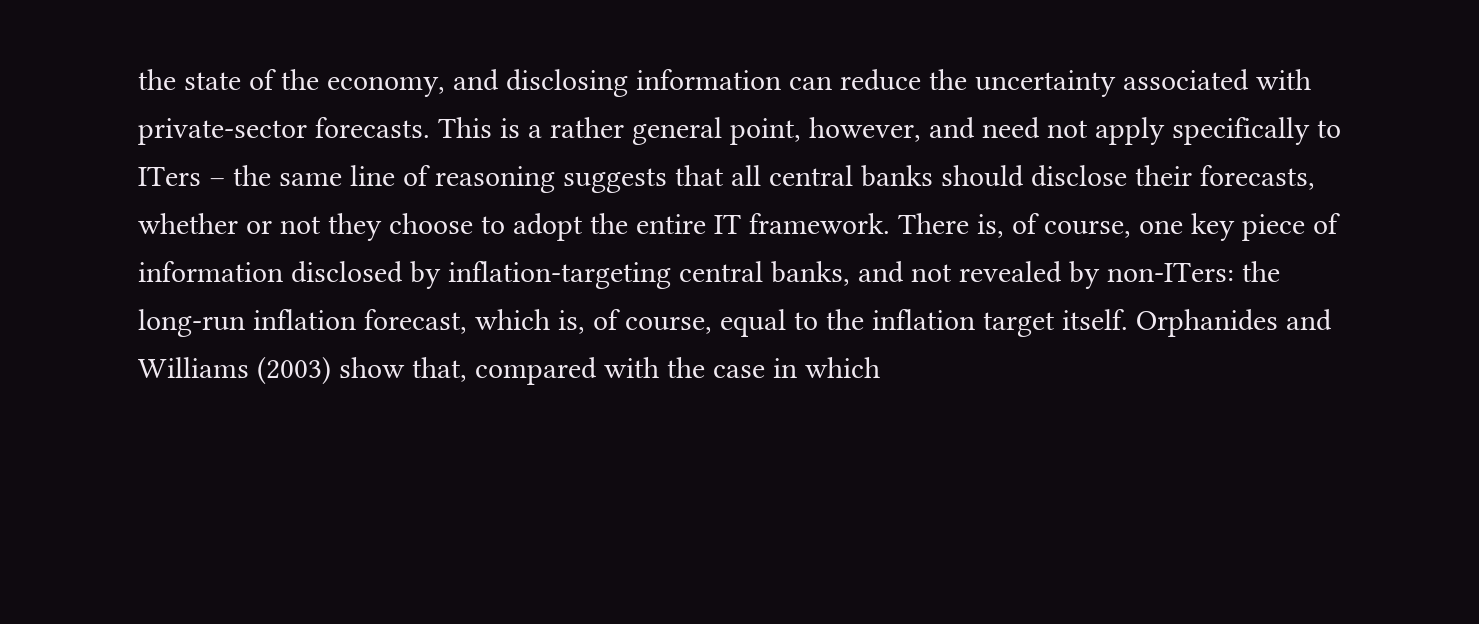the state of the economy, and disclosing information can reduce the uncertainty associated with private-sector forecasts. This is a rather general point, however, and need not apply specifically to ITers – the same line of reasoning suggests that all central banks should disclose their forecasts, whether or not they choose to adopt the entire IT framework. There is, of course, one key piece of information disclosed by inflation-targeting central banks, and not revealed by non-ITers: the long-run inflation forecast, which is, of course, equal to the inflation target itself. Orphanides and Williams (2003) show that, compared with the case in which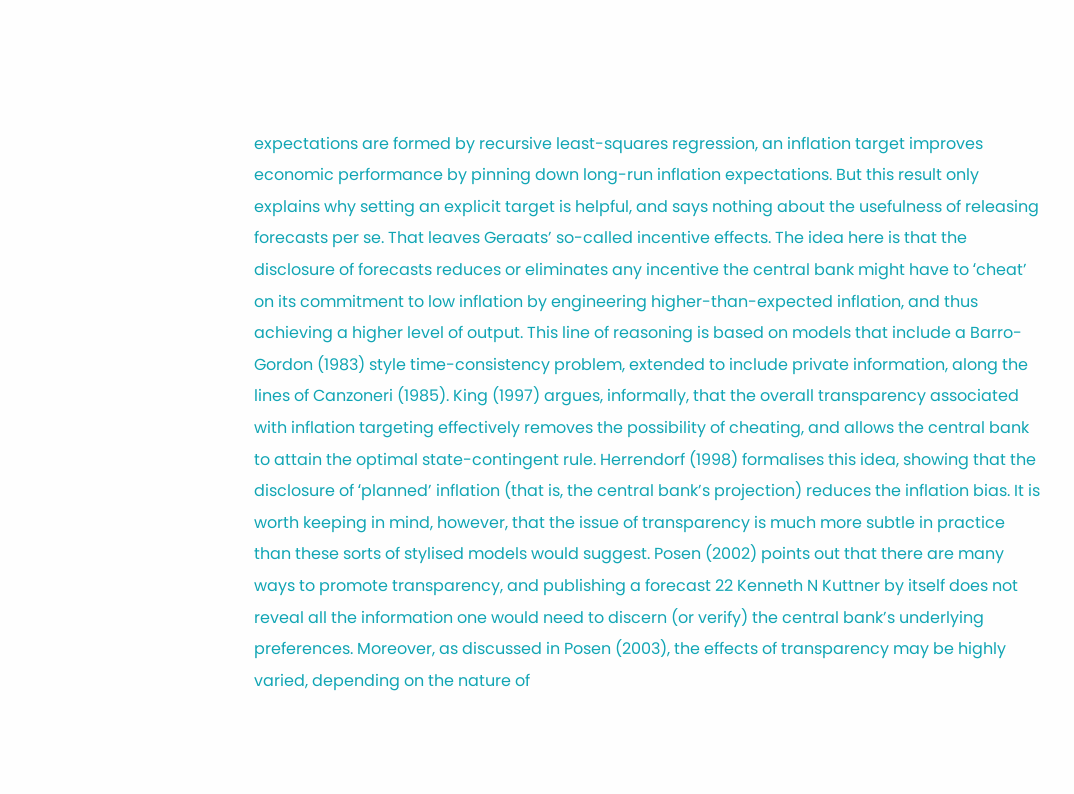expectations are formed by recursive least-squares regression, an inflation target improves economic performance by pinning down long-run inflation expectations. But this result only explains why setting an explicit target is helpful, and says nothing about the usefulness of releasing forecasts per se. That leaves Geraatsʼ so-called incentive effects. The idea here is that the disclosure of forecasts reduces or eliminates any incentive the central bank might have to ʻcheatʼ on its commitment to low inflation by engineering higher-than-expected inflation, and thus achieving a higher level of output. This line of reasoning is based on models that include a Barro-Gordon (1983) style time-consistency problem, extended to include private information, along the lines of Canzoneri (1985). King (1997) argues, informally, that the overall transparency associated with inflation targeting effectively removes the possibility of cheating, and allows the central bank to attain the optimal state-contingent rule. Herrendorf (1998) formalises this idea, showing that the disclosure of ʻplannedʼ inflation (that is, the central bankʼs projection) reduces the inflation bias. It is worth keeping in mind, however, that the issue of transparency is much more subtle in practice than these sorts of stylised models would suggest. Posen (2002) points out that there are many ways to promote transparency, and publishing a forecast 22 Kenneth N Kuttner by itself does not reveal all the information one would need to discern (or verify) the central bankʼs underlying preferences. Moreover, as discussed in Posen (2003), the effects of transparency may be highly varied, depending on the nature of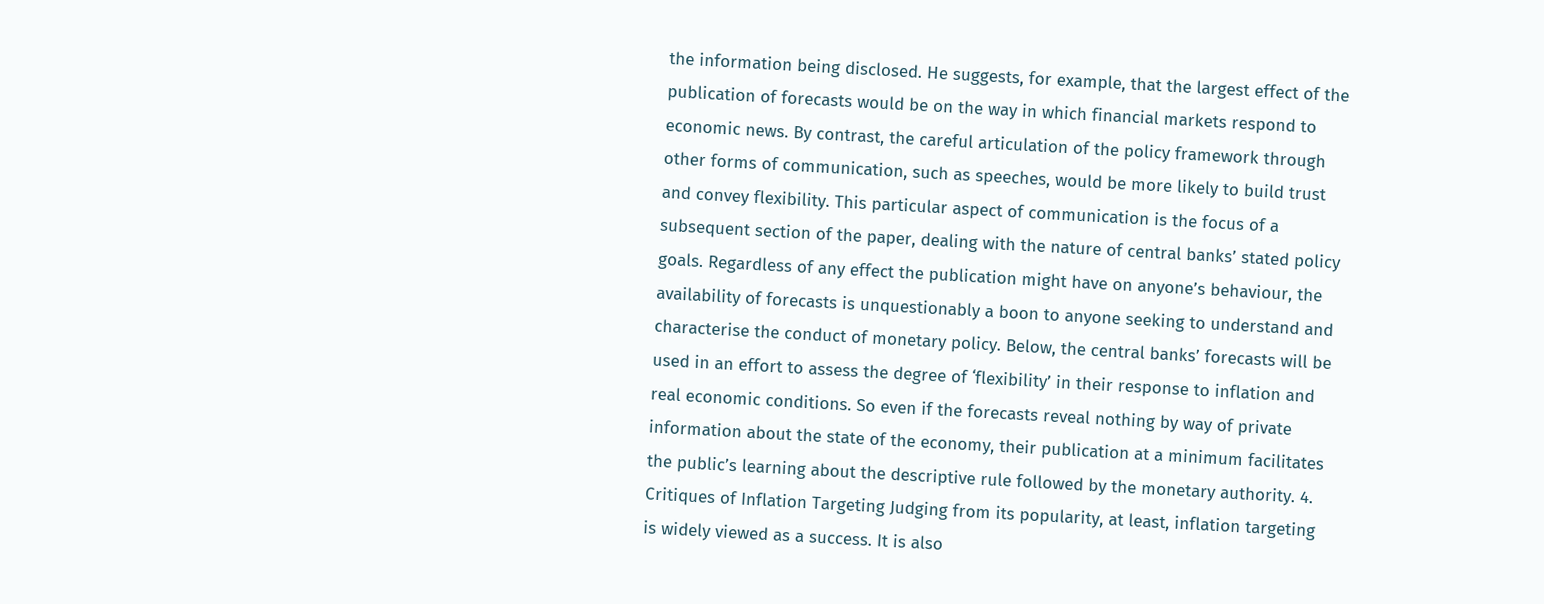the information being disclosed. He suggests, for example, that the largest effect of the publication of forecasts would be on the way in which financial markets respond to economic news. By contrast, the careful articulation of the policy framework through other forms of communication, such as speeches, would be more likely to build trust and convey flexibility. This particular aspect of communication is the focus of a subsequent section of the paper, dealing with the nature of central banksʼ stated policy goals. Regardless of any effect the publication might have on anyoneʼs behaviour, the availability of forecasts is unquestionably a boon to anyone seeking to understand and characterise the conduct of monetary policy. Below, the central banksʼ forecasts will be used in an effort to assess the degree of ʻflexibilityʼ in their response to inflation and real economic conditions. So even if the forecasts reveal nothing by way of private information about the state of the economy, their publication at a minimum facilitates the publicʼs learning about the descriptive rule followed by the monetary authority. 4. Critiques of Inflation Targeting Judging from its popularity, at least, inflation targeting is widely viewed as a success. It is also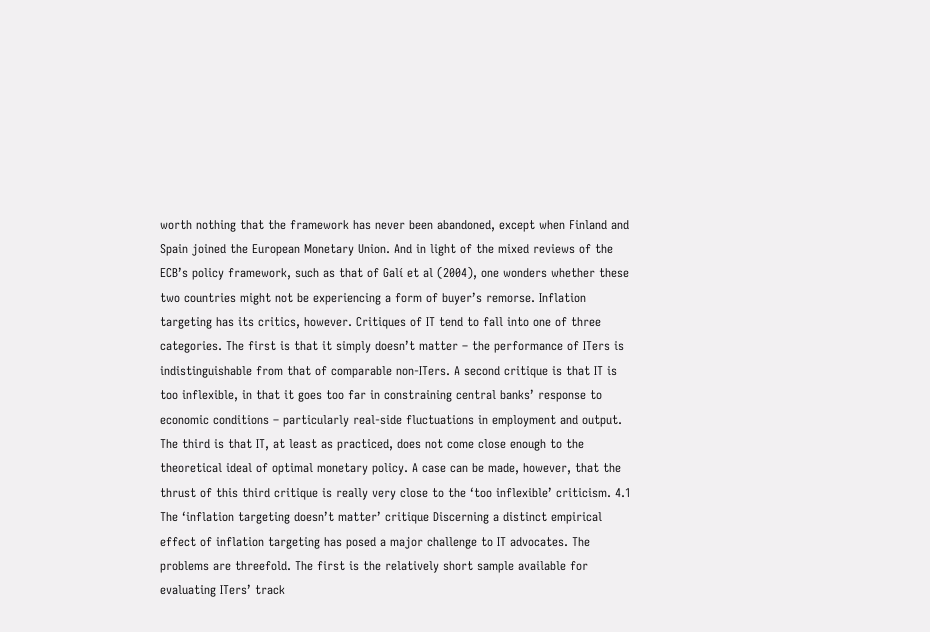worth nothing that the framework has never been abandoned, except when Finland and Spain joined the European Monetary Union. And in light of the mixed reviews of the ECBʼs policy framework, such as that of Galí et al (2004), one wonders whether these two countries might not be experiencing a form of buyerʼs remorse. Inflation targeting has its critics, however. Critiques of IT tend to fall into one of three categories. The first is that it simply doesnʼt matter – the performance of ITers is indistinguishable from that of comparable non-ITers. A second critique is that IT is too inflexible, in that it goes too far in constraining central banksʼ response to economic conditions – particularly real-side fluctuations in employment and output. The third is that IT, at least as practiced, does not come close enough to the theoretical ideal of optimal monetary policy. A case can be made, however, that the thrust of this third critique is really very close to the ʻtoo inflexibleʼ criticism. 4.1 The ʻinflation targeting doesnʼt matterʼ critique Discerning a distinct empirical effect of inflation targeting has posed a major challenge to IT advocates. The problems are threefold. The first is the relatively short sample available for evaluating ITersʼ track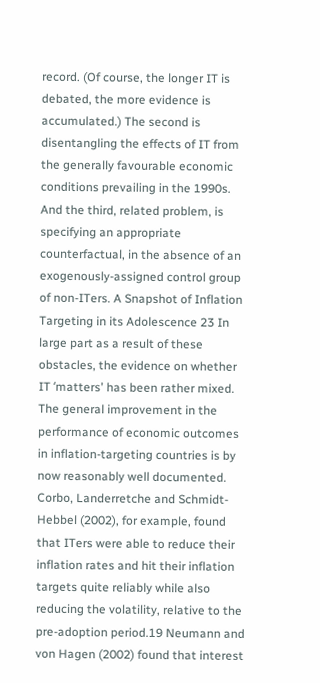record. (Of course, the longer IT is debated, the more evidence is accumulated.) The second is disentangling the effects of IT from the generally favourable economic conditions prevailing in the 1990s. And the third, related problem, is specifying an appropriate counterfactual, in the absence of an exogenously-assigned control group of non-ITers. A Snapshot of Inflation Targeting in its Adolescence 23 In large part as a result of these obstacles, the evidence on whether IT ʻmattersʼ has been rather mixed. The general improvement in the performance of economic outcomes in inflation-targeting countries is by now reasonably well documented. Corbo, Landerretche and Schmidt-Hebbel (2002), for example, found that ITers were able to reduce their inflation rates and hit their inflation targets quite reliably while also reducing the volatility, relative to the pre-adoption period.19 Neumann and von Hagen (2002) found that interest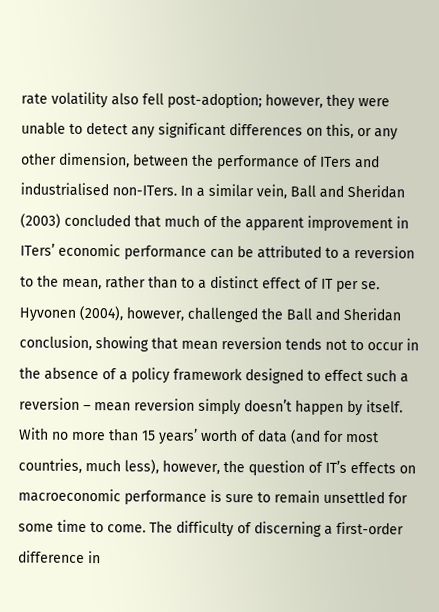rate volatility also fell post-adoption; however, they were unable to detect any significant differences on this, or any other dimension, between the performance of ITers and industrialised non-ITers. In a similar vein, Ball and Sheridan (2003) concluded that much of the apparent improvement in ITersʼ economic performance can be attributed to a reversion to the mean, rather than to a distinct effect of IT per se. Hyvonen (2004), however, challenged the Ball and Sheridan conclusion, showing that mean reversion tends not to occur in the absence of a policy framework designed to effect such a reversion – mean reversion simply doesnʼt happen by itself. With no more than 15 yearsʼ worth of data (and for most countries, much less), however, the question of ITʼs effects on macroeconomic performance is sure to remain unsettled for some time to come. The difficulty of discerning a first-order difference in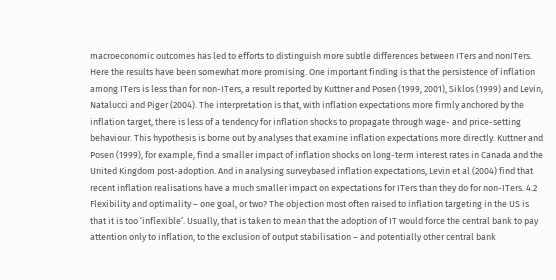macroeconomic outcomes has led to efforts to distinguish more subtle differences between ITers and nonITers. Here the results have been somewhat more promising. One important finding is that the persistence of inflation among ITers is less than for non-ITers, a result reported by Kuttner and Posen (1999, 2001), Siklos (1999) and Levin, Natalucci and Piger (2004). The interpretation is that, with inflation expectations more firmly anchored by the inflation target, there is less of a tendency for inflation shocks to propagate through wage- and price-setting behaviour. This hypothesis is borne out by analyses that examine inflation expectations more directly. Kuttner and Posen (1999), for example, find a smaller impact of inflation shocks on long-term interest rates in Canada and the United Kingdom post-adoption. And in analysing surveybased inflation expectations, Levin et al (2004) find that recent inflation realisations have a much smaller impact on expectations for ITers than they do for non-ITers. 4.2 Flexibility and optimality – one goal, or two? The objection most often raised to inflation targeting in the US is that it is too ʻinflexibleʼ. Usually, that is taken to mean that the adoption of IT would force the central bank to pay attention only to inflation, to the exclusion of output stabilisation – and potentially other central bank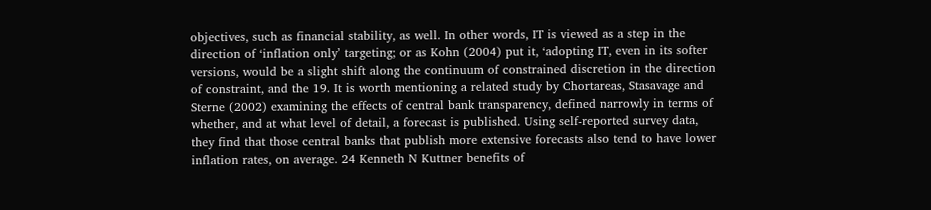objectives, such as financial stability, as well. In other words, IT is viewed as a step in the direction of ʻinflation onlyʼ targeting; or as Kohn (2004) put it, ʻadopting IT, even in its softer versions, would be a slight shift along the continuum of constrained discretion in the direction of constraint, and the 19. It is worth mentioning a related study by Chortareas, Stasavage and Sterne (2002) examining the effects of central bank transparency, defined narrowly in terms of whether, and at what level of detail, a forecast is published. Using self-reported survey data, they find that those central banks that publish more extensive forecasts also tend to have lower inflation rates, on average. 24 Kenneth N Kuttner benefits of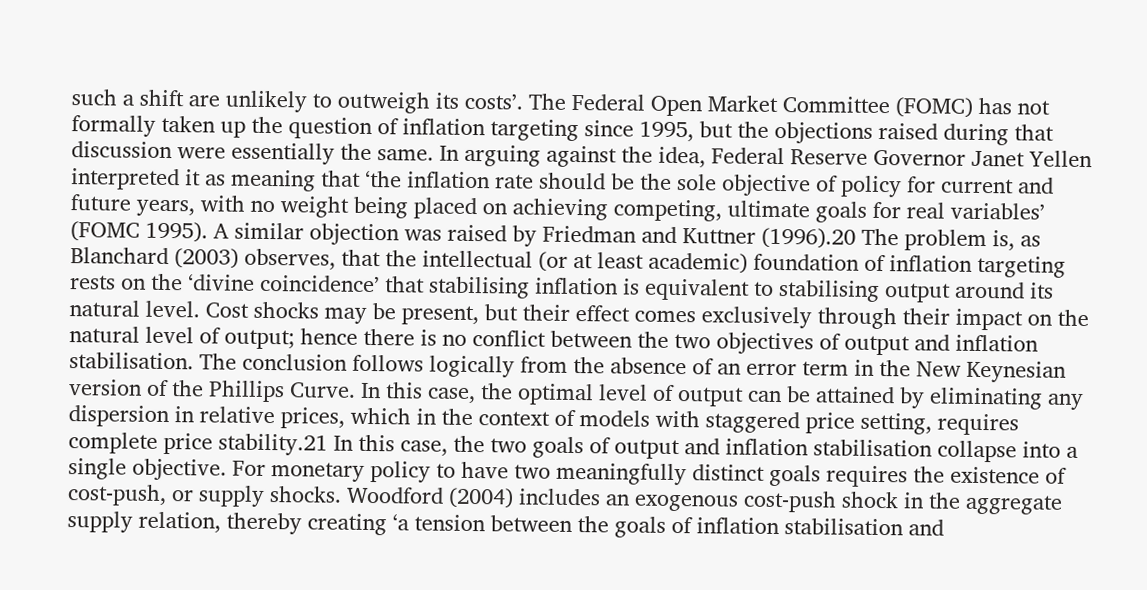such a shift are unlikely to outweigh its costsʼ. The Federal Open Market Committee (FOMC) has not formally taken up the question of inflation targeting since 1995, but the objections raised during that discussion were essentially the same. In arguing against the idea, Federal Reserve Governor Janet Yellen interpreted it as meaning that ʻthe inflation rate should be the sole objective of policy for current and future years, with no weight being placed on achieving competing, ultimate goals for real variablesʼ (FOMC 1995). A similar objection was raised by Friedman and Kuttner (1996).20 The problem is, as Blanchard (2003) observes, that the intellectual (or at least academic) foundation of inflation targeting rests on the ʻdivine coincidenceʼ that stabilising inflation is equivalent to stabilising output around its natural level. Cost shocks may be present, but their effect comes exclusively through their impact on the natural level of output; hence there is no conflict between the two objectives of output and inflation stabilisation. The conclusion follows logically from the absence of an error term in the New Keynesian version of the Phillips Curve. In this case, the optimal level of output can be attained by eliminating any dispersion in relative prices, which in the context of models with staggered price setting, requires complete price stability.21 In this case, the two goals of output and inflation stabilisation collapse into a single objective. For monetary policy to have two meaningfully distinct goals requires the existence of cost-push, or supply shocks. Woodford (2004) includes an exogenous cost-push shock in the aggregate supply relation, thereby creating ʻa tension between the goals of inflation stabilisation and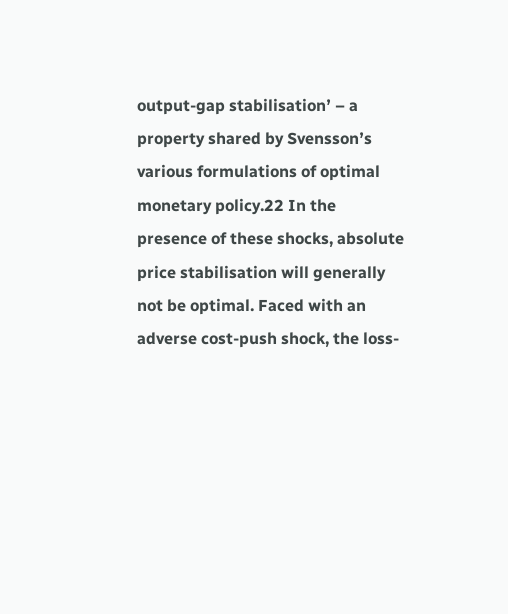output-gap stabilisationʼ – a property shared by Svenssonʼs various formulations of optimal monetary policy.22 In the presence of these shocks, absolute price stabilisation will generally not be optimal. Faced with an adverse cost-push shock, the loss-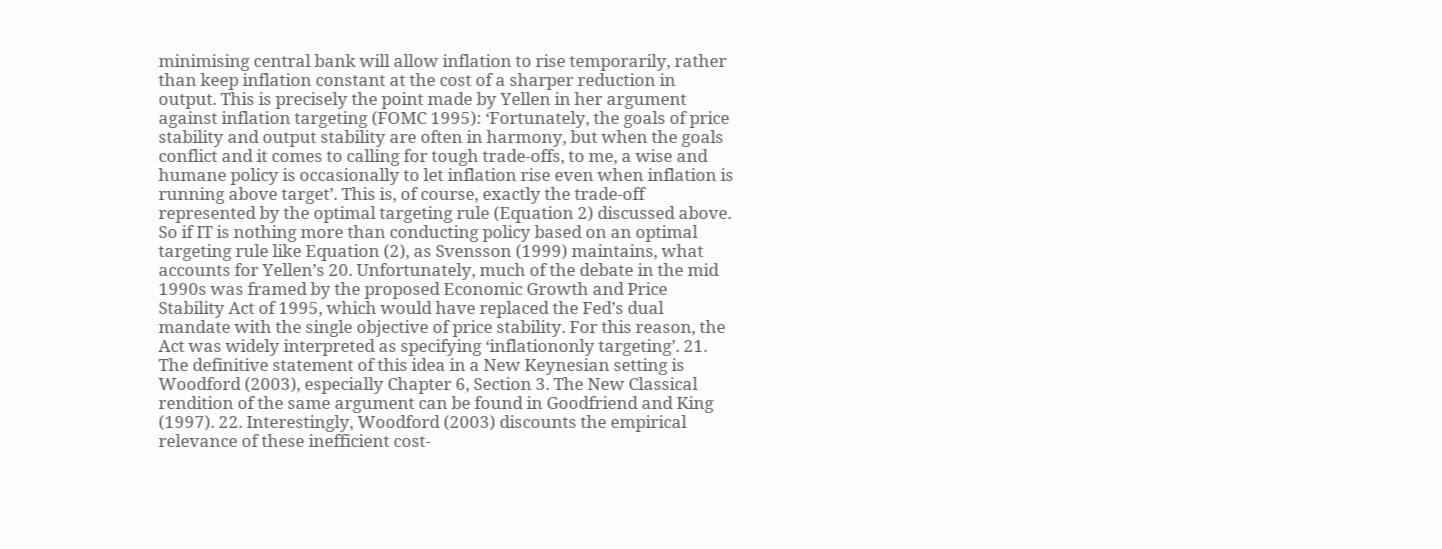minimising central bank will allow inflation to rise temporarily, rather than keep inflation constant at the cost of a sharper reduction in output. This is precisely the point made by Yellen in her argument against inflation targeting (FOMC 1995): ʻFortunately, the goals of price stability and output stability are often in harmony, but when the goals conflict and it comes to calling for tough trade-offs, to me, a wise and humane policy is occasionally to let inflation rise even when inflation is running above targetʼ. This is, of course, exactly the trade-off represented by the optimal targeting rule (Equation 2) discussed above. So if IT is nothing more than conducting policy based on an optimal targeting rule like Equation (2), as Svensson (1999) maintains, what accounts for Yellenʼs 20. Unfortunately, much of the debate in the mid 1990s was framed by the proposed Economic Growth and Price Stability Act of 1995, which would have replaced the Fedʼs dual mandate with the single objective of price stability. For this reason, the Act was widely interpreted as specifying ʻinflationonly targetingʼ. 21. The definitive statement of this idea in a New Keynesian setting is Woodford (2003), especially Chapter 6, Section 3. The New Classical rendition of the same argument can be found in Goodfriend and King (1997). 22. Interestingly, Woodford (2003) discounts the empirical relevance of these inefficient cost-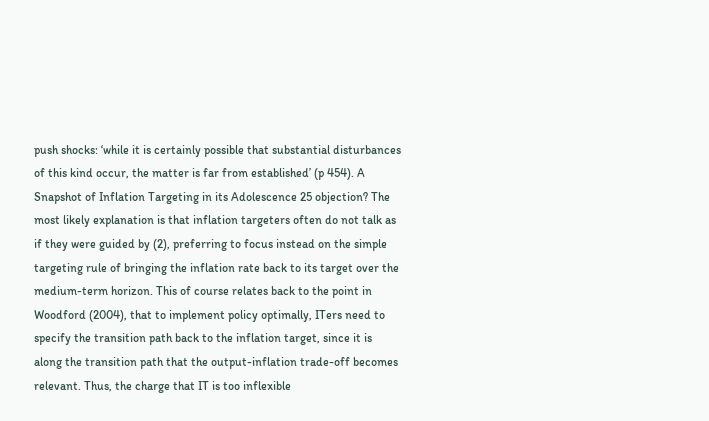push shocks: ʻwhile it is certainly possible that substantial disturbances of this kind occur, the matter is far from establishedʼ (p 454). A Snapshot of Inflation Targeting in its Adolescence 25 objection? The most likely explanation is that inflation targeters often do not talk as if they were guided by (2), preferring to focus instead on the simple targeting rule of bringing the inflation rate back to its target over the medium-term horizon. This of course relates back to the point in Woodford (2004), that to implement policy optimally, ITers need to specify the transition path back to the inflation target, since it is along the transition path that the output-inflation trade-off becomes relevant. Thus, the charge that IT is too inflexible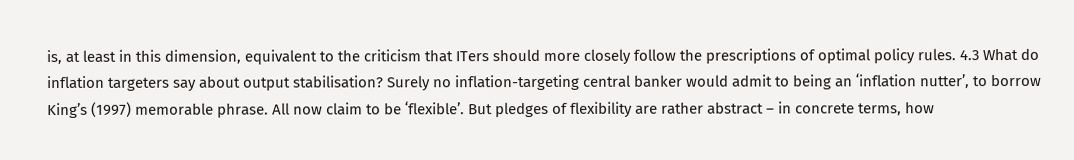is, at least in this dimension, equivalent to the criticism that ITers should more closely follow the prescriptions of optimal policy rules. 4.3 What do inflation targeters say about output stabilisation? Surely no inflation-targeting central banker would admit to being an ʻinflation nutterʼ, to borrow Kingʼs (1997) memorable phrase. All now claim to be ʻflexibleʼ. But pledges of flexibility are rather abstract – in concrete terms, how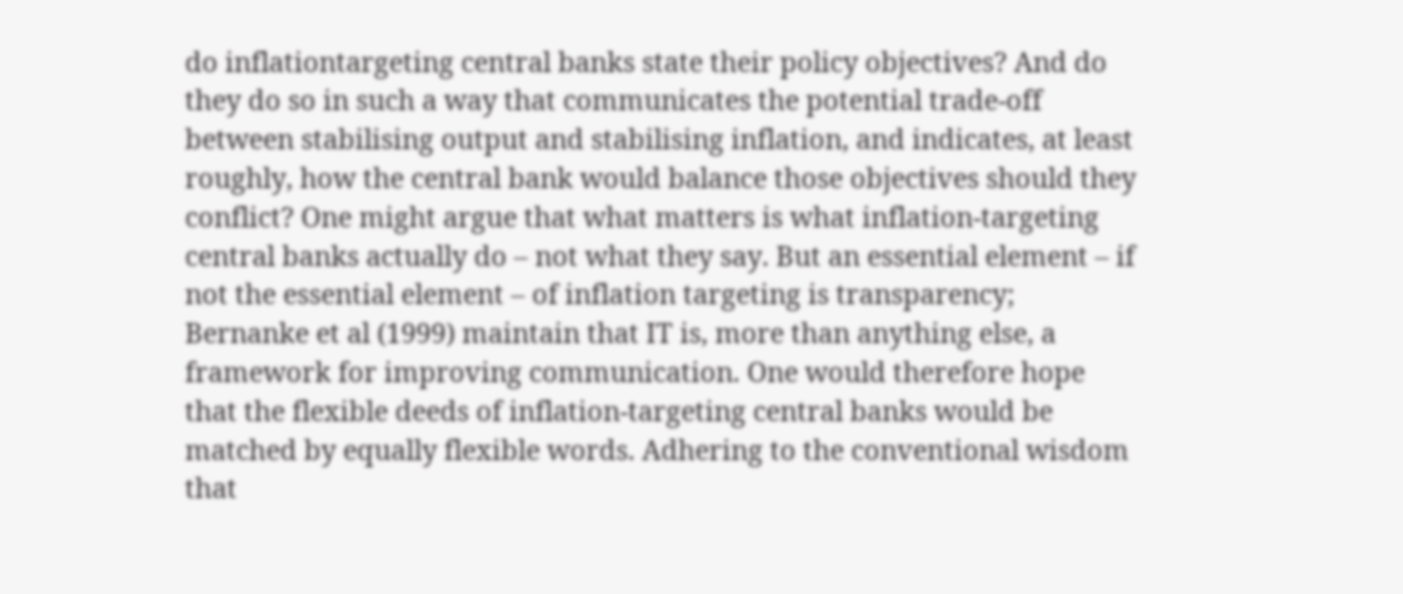do inflationtargeting central banks state their policy objectives? And do they do so in such a way that communicates the potential trade-off between stabilising output and stabilising inflation, and indicates, at least roughly, how the central bank would balance those objectives should they conflict? One might argue that what matters is what inflation-targeting central banks actually do – not what they say. But an essential element – if not the essential element – of inflation targeting is transparency; Bernanke et al (1999) maintain that IT is, more than anything else, a framework for improving communication. One would therefore hope that the flexible deeds of inflation-targeting central banks would be matched by equally flexible words. Adhering to the conventional wisdom that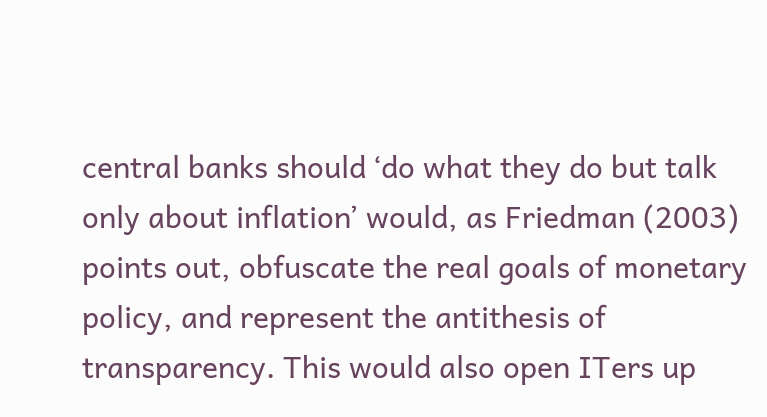central banks should ʻdo what they do but talk only about inflationʼ would, as Friedman (2003) points out, obfuscate the real goals of monetary policy, and represent the antithesis of transparency. This would also open ITers up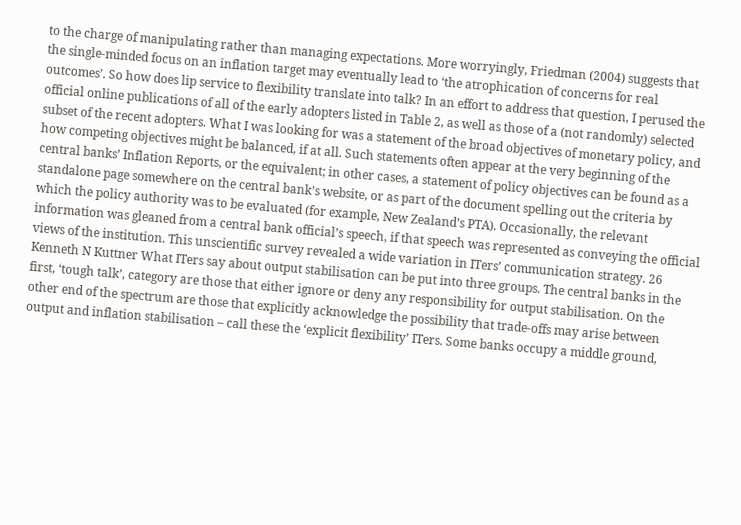to the charge of manipulating rather than managing expectations. More worryingly, Friedman (2004) suggests that the single-minded focus on an inflation target may eventually lead to ʻthe atrophication of concerns for real outcomesʼ. So how does lip service to flexibility translate into talk? In an effort to address that question, I perused the official online publications of all of the early adopters listed in Table 2, as well as those of a (not randomly) selected subset of the recent adopters. What I was looking for was a statement of the broad objectives of monetary policy, and how competing objectives might be balanced, if at all. Such statements often appear at the very beginning of the central banksʼ Inflation Reports, or the equivalent; in other cases, a statement of policy objectives can be found as a standalone page somewhere on the central bankʼs website, or as part of the document spelling out the criteria by which the policy authority was to be evaluated (for example, New Zealandʼs PTA). Occasionally, the relevant information was gleaned from a central bank officialʼs speech, if that speech was represented as conveying the official views of the institution. This unscientific survey revealed a wide variation in ITersʼ communication strategy. 26 Kenneth N Kuttner What ITers say about output stabilisation can be put into three groups. The central banks in the first, ʻtough talkʼ, category are those that either ignore or deny any responsibility for output stabilisation. On the other end of the spectrum are those that explicitly acknowledge the possibility that trade-offs may arise between output and inflation stabilisation – call these the ʻexplicit flexibilityʼ ITers. Some banks occupy a middle ground,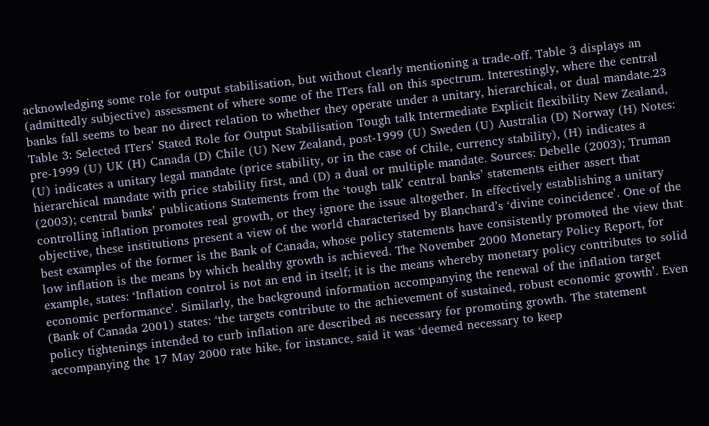acknowledging some role for output stabilisation, but without clearly mentioning a trade-off. Table 3 displays an (admittedly subjective) assessment of where some of the ITers fall on this spectrum. Interestingly, where the central banks fall seems to bear no direct relation to whether they operate under a unitary, hierarchical, or dual mandate.23 Table 3: Selected ITersʼ Stated Role for Output Stabilisation Tough talk Intermediate Explicit flexibility New Zealand, pre-1999 (U) UK (H) Canada (D) Chile (U) New Zealand, post-1999 (U) Sweden (U) Australia (D) Norway (H) Notes: (U) indicates a unitary legal mandate (price stability, or in the case of Chile, currency stability), (H) indicates a hierarchical mandate with price stability first, and (D) a dual or multiple mandate. Sources: Debelle (2003); Truman (2003); central banksʼ publications Statements from the ʻtough talkʼ central banksʼ statements either assert that controlling inflation promotes real growth, or they ignore the issue altogether. In effectively establishing a unitary objective, these institutions present a view of the world characterised by Blanchardʼs ʻdivine coincidenceʼ. One of the best examples of the former is the Bank of Canada, whose policy statements have consistently promoted the view that low inflation is the means by which healthy growth is achieved. The November 2000 Monetary Policy Report, for example, states: ʻInflation control is not an end in itself; it is the means whereby monetary policy contributes to solid economic performanceʼ. Similarly, the background information accompanying the renewal of the inflation target (Bank of Canada 2001) states: ʻthe targets contribute to the achievement of sustained, robust economic growthʼ. Even policy tightenings intended to curb inflation are described as necessary for promoting growth. The statement accompanying the 17 May 2000 rate hike, for instance, said it was ʻdeemed necessary to keep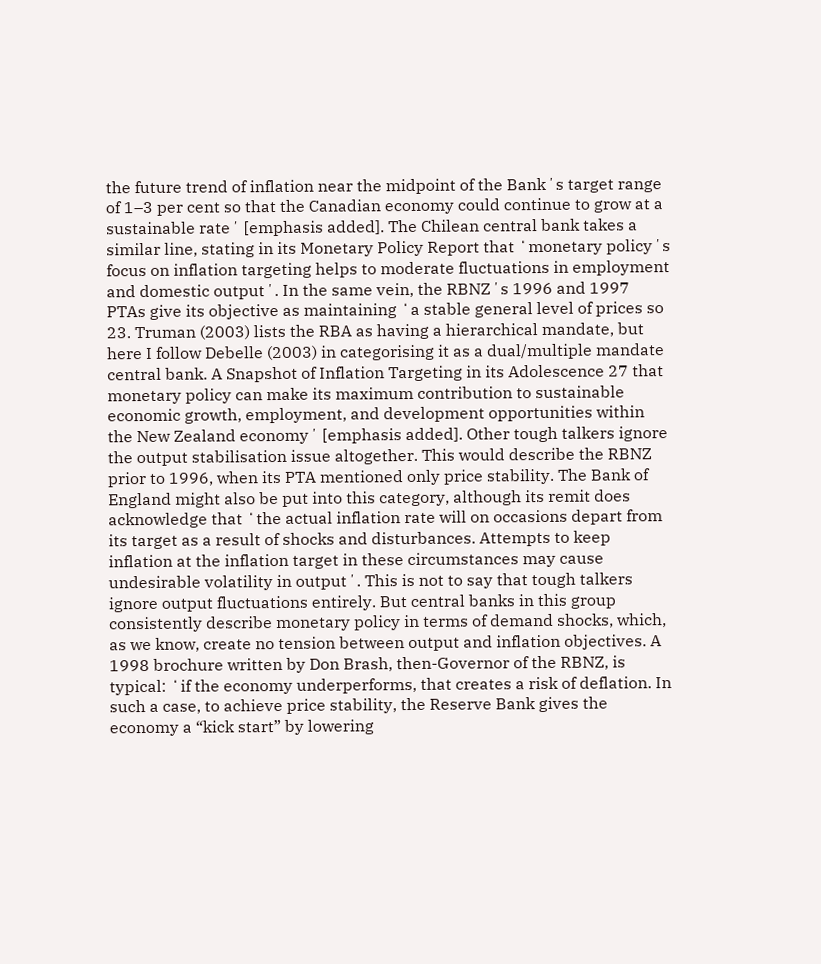the future trend of inflation near the midpoint of the Bankʼs target range of 1–3 per cent so that the Canadian economy could continue to grow at a sustainable rateʼ [emphasis added]. The Chilean central bank takes a similar line, stating in its Monetary Policy Report that ʻmonetary policyʼs focus on inflation targeting helps to moderate fluctuations in employment and domestic outputʼ. In the same vein, the RBNZʼs 1996 and 1997 PTAs give its objective as maintaining ʻa stable general level of prices so 23. Truman (2003) lists the RBA as having a hierarchical mandate, but here I follow Debelle (2003) in categorising it as a dual/multiple mandate central bank. A Snapshot of Inflation Targeting in its Adolescence 27 that monetary policy can make its maximum contribution to sustainable economic growth, employment, and development opportunities within the New Zealand economyʼ [emphasis added]. Other tough talkers ignore the output stabilisation issue altogether. This would describe the RBNZ prior to 1996, when its PTA mentioned only price stability. The Bank of England might also be put into this category, although its remit does acknowledge that ʻthe actual inflation rate will on occasions depart from its target as a result of shocks and disturbances. Attempts to keep inflation at the inflation target in these circumstances may cause undesirable volatility in outputʼ. This is not to say that tough talkers ignore output fluctuations entirely. But central banks in this group consistently describe monetary policy in terms of demand shocks, which, as we know, create no tension between output and inflation objectives. A 1998 brochure written by Don Brash, then-Governor of the RBNZ, is typical: ʻif the economy underperforms, that creates a risk of deflation. In such a case, to achieve price stability, the Reserve Bank gives the economy a “kick start” by lowering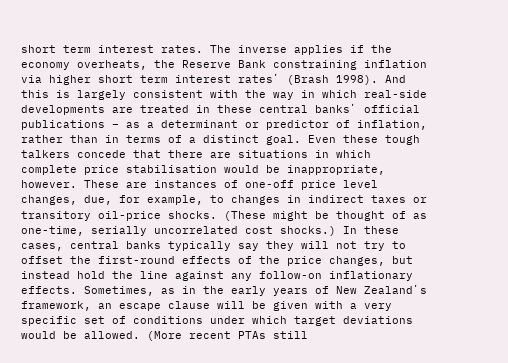short term interest rates. The inverse applies if the economy overheats, the Reserve Bank constraining inflation via higher short term interest ratesʼ (Brash 1998). And this is largely consistent with the way in which real-side developments are treated in these central banksʼ official publications – as a determinant or predictor of inflation, rather than in terms of a distinct goal. Even these tough talkers concede that there are situations in which complete price stabilisation would be inappropriate, however. These are instances of one-off price level changes, due, for example, to changes in indirect taxes or transitory oil-price shocks. (These might be thought of as one-time, serially uncorrelated cost shocks.) In these cases, central banks typically say they will not try to offset the first-round effects of the price changes, but instead hold the line against any follow-on inflationary effects. Sometimes, as in the early years of New Zealandʼs framework, an escape clause will be given with a very specific set of conditions under which target deviations would be allowed. (More recent PTAs still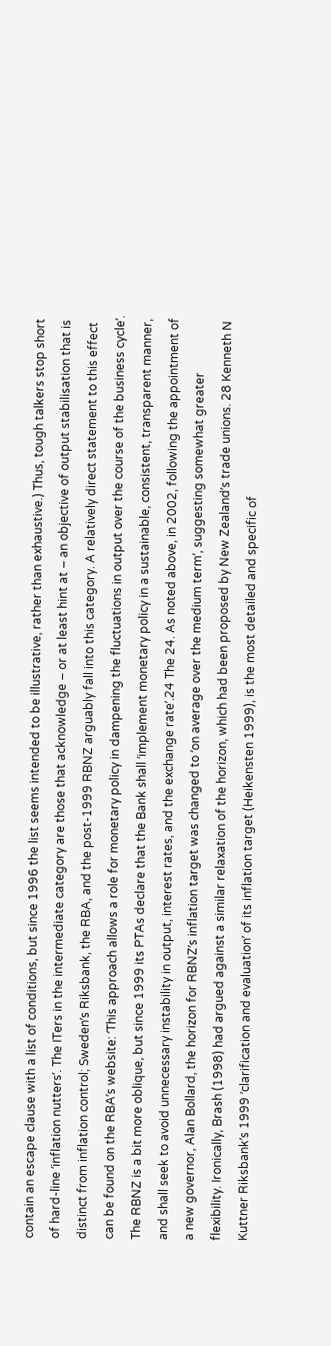contain an escape clause with a list of conditions, but since 1996 the list seems intended to be illustrative, rather than exhaustive.) Thus, tough talkers stop short of hard-line ʻinflation nuttersʼ. The ITers in the intermediate category are those that acknowledge – or at least hint at – an objective of output stabilisation that is distinct from inflation control; Swedenʼs Riksbank, the RBA, and the post-1999 RBNZ arguably fall into this category. A relatively direct statement to this effect can be found on the RBAʼs website: ʻThis approach allows a role for monetary policy in dampening the fluctuations in output over the course of the business cycleʼ. The RBNZ is a bit more oblique, but since 1999 its PTAs declare that the Bank shall ʻimplement monetary policy in a sustainable, consistent, transparent manner, and shall seek to avoid unnecessary instability in output, interest rates, and the exchange rateʼ.24 The 24. As noted above, in 2002, following the appointment of a new governor, Alan Bollard, the horizon for RBNZʼs inflation target was changed to ʻon average over the medium termʼ, suggesting somewhat greater flexibility. Ironically, Brash (1998) had argued against a similar relaxation of the horizon, which had been proposed by New Zealandʼs trade unions. 28 Kenneth N Kuttner Riksbankʼs 1999 ʻclarification and evaluationʼ of its inflation target (Heikensten 1999), is the most detailed and specific of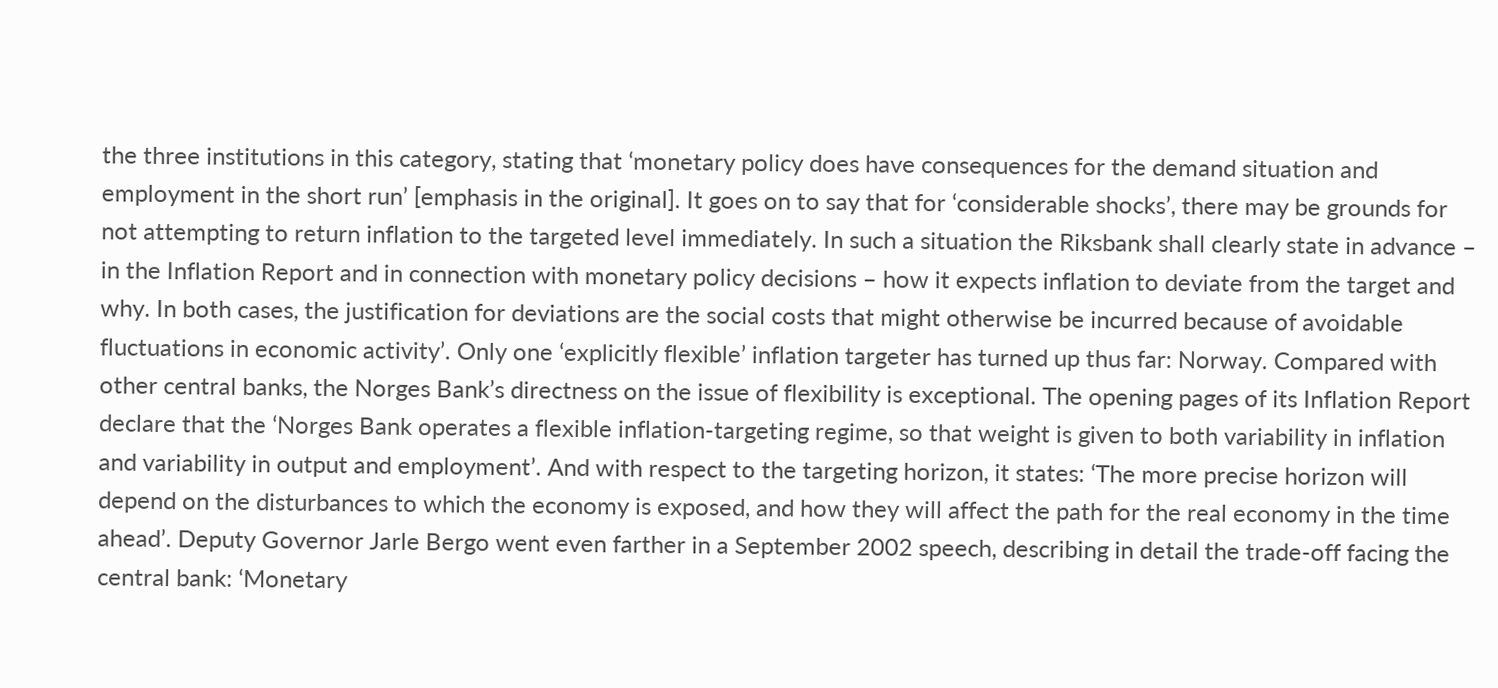the three institutions in this category, stating that ʻmonetary policy does have consequences for the demand situation and employment in the short runʼ [emphasis in the original]. It goes on to say that for ʻconsiderable shocksʼ, there may be grounds for not attempting to return inflation to the targeted level immediately. In such a situation the Riksbank shall clearly state in advance – in the Inflation Report and in connection with monetary policy decisions – how it expects inflation to deviate from the target and why. In both cases, the justification for deviations are the social costs that might otherwise be incurred because of avoidable fluctuations in economic activityʼ. Only one ʻexplicitly flexibleʼ inflation targeter has turned up thus far: Norway. Compared with other central banks, the Norges Bankʼs directness on the issue of flexibility is exceptional. The opening pages of its Inflation Report declare that the ʻNorges Bank operates a flexible inflation-targeting regime, so that weight is given to both variability in inflation and variability in output and employmentʼ. And with respect to the targeting horizon, it states: ʻThe more precise horizon will depend on the disturbances to which the economy is exposed, and how they will affect the path for the real economy in the time aheadʼ. Deputy Governor Jarle Bergo went even farther in a September 2002 speech, describing in detail the trade-off facing the central bank: ʻMonetary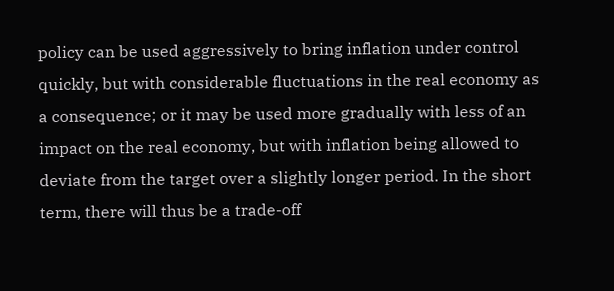policy can be used aggressively to bring inflation under control quickly, but with considerable fluctuations in the real economy as a consequence; or it may be used more gradually with less of an impact on the real economy, but with inflation being allowed to deviate from the target over a slightly longer period. In the short term, there will thus be a trade-off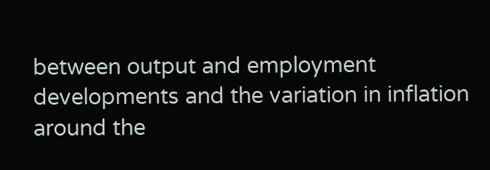between output and employment developments and the variation in inflation around the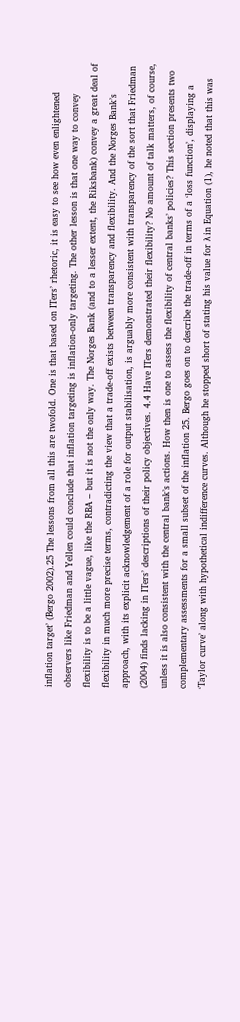inflation targetʼ (Bergo 2002).25 The lessons from all this are twofold. One is that based on ITersʼ rhetoric, it is easy to see how even enlightened observers like Friedman and Yellen could conclude that inflation targeting is inflation-only targeting. The other lesson is that one way to convey flexibility is to be a little vague, like the RBA – but it is not the only way. The Norges Bank (and to a lesser extent, the Riksbank) convey a great deal of flexibility in much more precise terms, contradicting the view that a trade-off exists between transparency and flexibility. And the Norges Bankʼs approach, with its explicit acknowledgement of a role for output stabilisation, is arguably more consistent with transparency of the sort that Friedman (2004) finds lacking in ITersʼ descriptions of their policy objectives. 4.4 Have ITers demonstrated their flexibility? No amount of talk matters, of course, unless it is also consistent with the central bankʼs actions. How then is one to assess the flexibility of central banksʼ policies? This section presents two complementary assessments for a small subset of the inflation 25. Bergo goes on to describe the trade-off in terms of a ʻloss functionʼ, displaying a ʻTaylor curveʼ along with hypothetical indifference curves. Although he stopped short of stating his value for λ in Equation (1), he noted that this was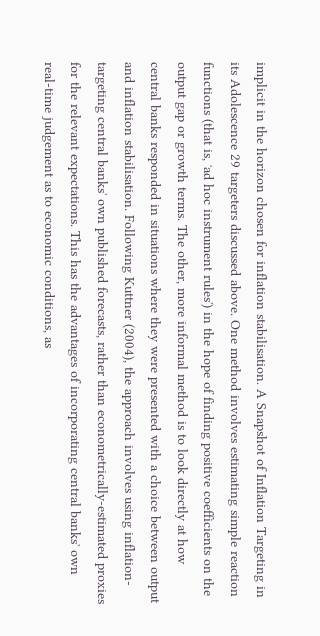implicit in the horizon chosen for inflation stabilisation. A Snapshot of Inflation Targeting in its Adolescence 29 targeters discussed above. One method involves estimating simple reaction functions (that is, ʻad hoc instrument rulesʼ) in the hope of finding positive coefficients on the output gap or growth terms. The other, more informal method is to look directly at how central banks responded in situations where they were presented with a choice between output and inflation stabilisation. Following Kuttner (2004), the approach involves using inflation-targeting central banksʼ own published forecasts, rather than econometrically-estimated proxies for the relevant expectations. This has the advantages of incorporating central banksʼ own real-time judgement as to economic conditions, as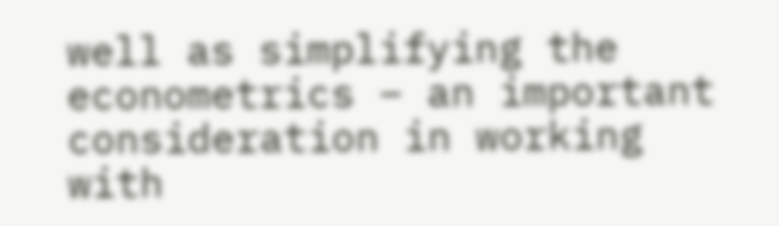well as simplifying the econometrics – an important consideration in working with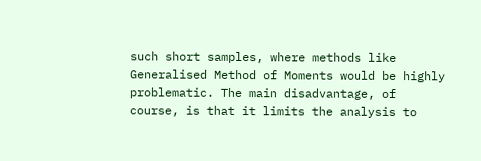such short samples, where methods like Generalised Method of Moments would be highly problematic. The main disadvantage, of course, is that it limits the analysis to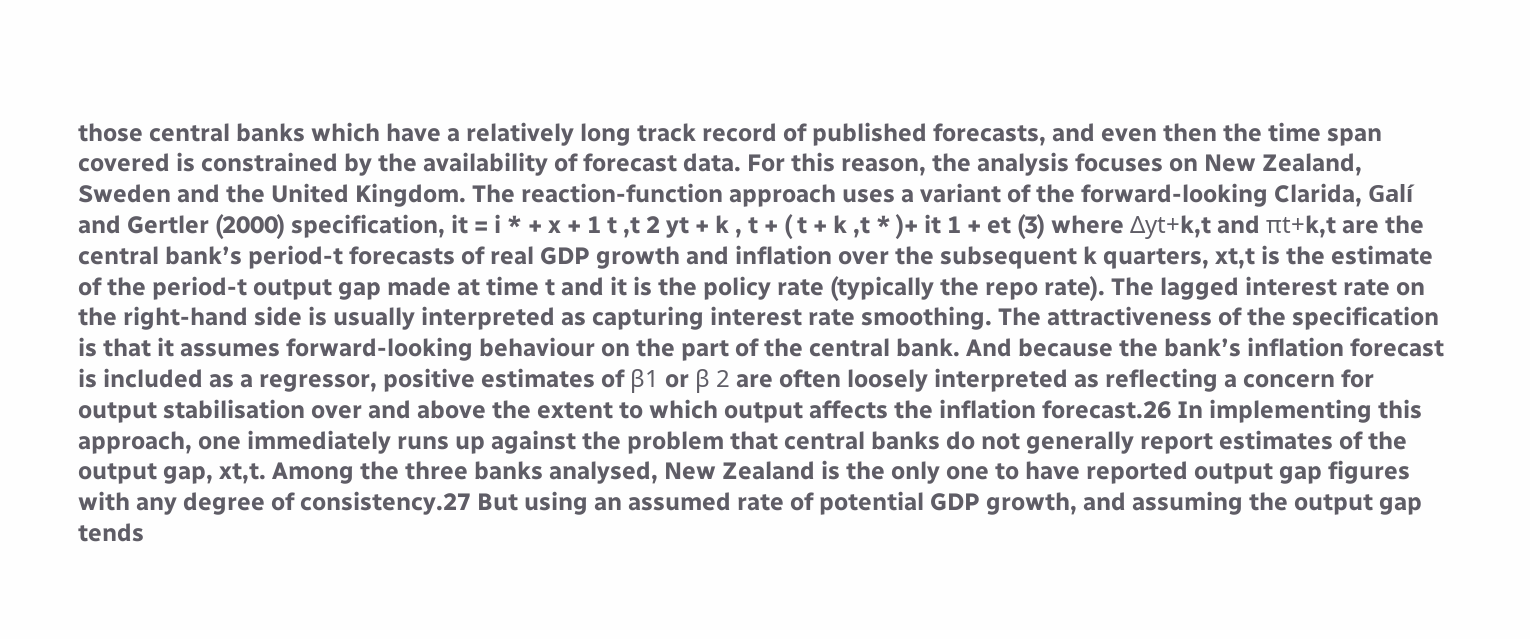those central banks which have a relatively long track record of published forecasts, and even then the time span covered is constrained by the availability of forecast data. For this reason, the analysis focuses on New Zealand, Sweden and the United Kingdom. The reaction-function approach uses a variant of the forward-looking Clarida, Galí and Gertler (2000) specification, it = i * + x + 1 t ,t 2 yt + k , t + ( t + k ,t * )+ it 1 + et (3) where Δyt+k,t and πt+k,t are the central bankʼs period-t forecasts of real GDP growth and inflation over the subsequent k quarters, xt,t is the estimate of the period-t output gap made at time t and it is the policy rate (typically the repo rate). The lagged interest rate on the right-hand side is usually interpreted as capturing interest rate smoothing. The attractiveness of the specification is that it assumes forward-looking behaviour on the part of the central bank. And because the bankʼs inflation forecast is included as a regressor, positive estimates of β1 or β 2 are often loosely interpreted as reflecting a concern for output stabilisation over and above the extent to which output affects the inflation forecast.26 In implementing this approach, one immediately runs up against the problem that central banks do not generally report estimates of the output gap, xt,t. Among the three banks analysed, New Zealand is the only one to have reported output gap figures with any degree of consistency.27 But using an assumed rate of potential GDP growth, and assuming the output gap tends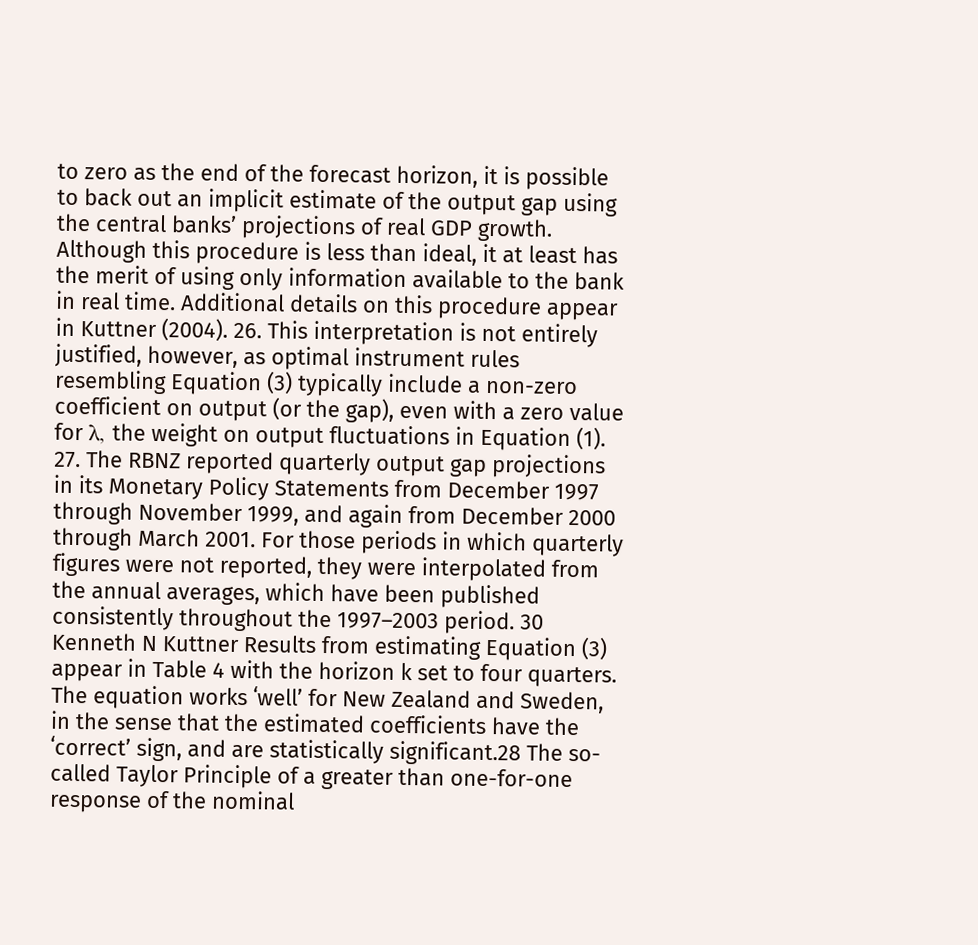to zero as the end of the forecast horizon, it is possible to back out an implicit estimate of the output gap using the central banksʼ projections of real GDP growth. Although this procedure is less than ideal, it at least has the merit of using only information available to the bank in real time. Additional details on this procedure appear in Kuttner (2004). 26. This interpretation is not entirely justified, however, as optimal instrument rules resembling Equation (3) typically include a non-zero coefficient on output (or the gap), even with a zero value for λ, the weight on output fluctuations in Equation (1). 27. The RBNZ reported quarterly output gap projections in its Monetary Policy Statements from December 1997 through November 1999, and again from December 2000 through March 2001. For those periods in which quarterly figures were not reported, they were interpolated from the annual averages, which have been published consistently throughout the 1997–2003 period. 30 Kenneth N Kuttner Results from estimating Equation (3) appear in Table 4 with the horizon k set to four quarters. The equation works ʻwellʼ for New Zealand and Sweden, in the sense that the estimated coefficients have the ʻcorrectʼ sign, and are statistically significant.28 The so-called Taylor Principle of a greater than one-for-one response of the nominal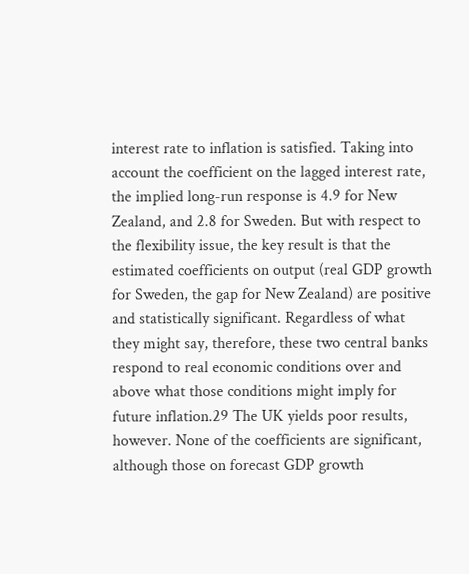interest rate to inflation is satisfied. Taking into account the coefficient on the lagged interest rate, the implied long-run response is 4.9 for New Zealand, and 2.8 for Sweden. But with respect to the flexibility issue, the key result is that the estimated coefficients on output (real GDP growth for Sweden, the gap for New Zealand) are positive and statistically significant. Regardless of what they might say, therefore, these two central banks respond to real economic conditions over and above what those conditions might imply for future inflation.29 The UK yields poor results, however. None of the coefficients are significant, although those on forecast GDP growth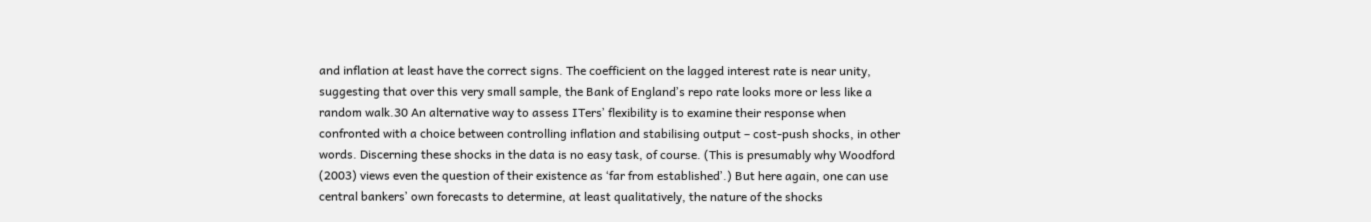and inflation at least have the correct signs. The coefficient on the lagged interest rate is near unity, suggesting that over this very small sample, the Bank of Englandʼs repo rate looks more or less like a random walk.30 An alternative way to assess ITersʼ flexibility is to examine their response when confronted with a choice between controlling inflation and stabilising output – cost-push shocks, in other words. Discerning these shocks in the data is no easy task, of course. (This is presumably why Woodford (2003) views even the question of their existence as ʻfar from establishedʼ.) But here again, one can use central bankersʼ own forecasts to determine, at least qualitatively, the nature of the shocks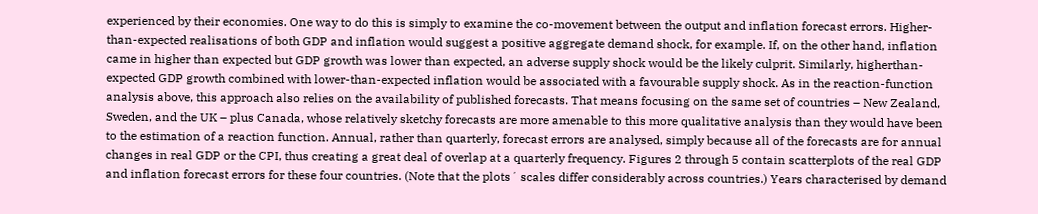experienced by their economies. One way to do this is simply to examine the co-movement between the output and inflation forecast errors. Higher-than-expected realisations of both GDP and inflation would suggest a positive aggregate demand shock, for example. If, on the other hand, inflation came in higher than expected but GDP growth was lower than expected, an adverse supply shock would be the likely culprit. Similarly, higherthan-expected GDP growth combined with lower-than-expected inflation would be associated with a favourable supply shock. As in the reaction-function analysis above, this approach also relies on the availability of published forecasts. That means focusing on the same set of countries – New Zealand, Sweden, and the UK – plus Canada, whose relatively sketchy forecasts are more amenable to this more qualitative analysis than they would have been to the estimation of a reaction function. Annual, rather than quarterly, forecast errors are analysed, simply because all of the forecasts are for annual changes in real GDP or the CPI, thus creating a great deal of overlap at a quarterly frequency. Figures 2 through 5 contain scatterplots of the real GDP and inflation forecast errors for these four countries. (Note that the plotsʼ scales differ considerably across countries.) Years characterised by demand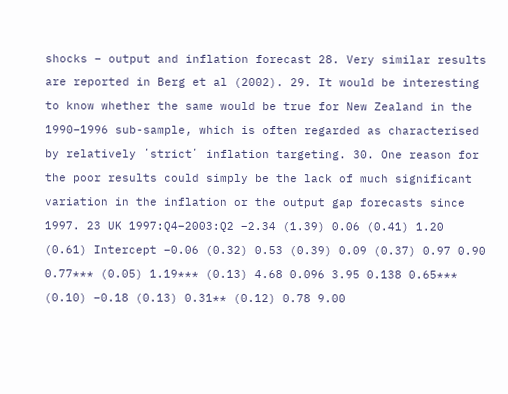shocks – output and inflation forecast 28. Very similar results are reported in Berg et al (2002). 29. It would be interesting to know whether the same would be true for New Zealand in the 1990–1996 sub-sample, which is often regarded as characterised by relatively ʻstrictʼ inflation targeting. 30. One reason for the poor results could simply be the lack of much significant variation in the inflation or the output gap forecasts since 1997. 23 UK 1997:Q4–2003:Q2 –2.34 (1.39) 0.06 (0.41) 1.20 (0.61) Intercept –0.06 (0.32) 0.53 (0.39) 0.09 (0.37) 0.97 0.90 0.77*** (0.05) 1.19*** (0.13) 4.68 0.096 3.95 0.138 0.65*** (0.10) –0.18 (0.13) 0.31** (0.12) 0.78 9.00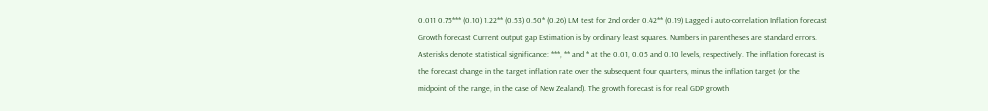0.011 0.75*** (0.10) 1.22** (0.53) 0.50* (0.26) LM test for 2nd order 0.42** (0.19) Lagged i auto-correlation Inflation forecast Growth forecast Current output gap Estimation is by ordinary least squares. Numbers in parentheses are standard errors. Asterisks denote statistical significance: ***, ** and * at the 0.01, 0.05 and 0.10 levels, respectively. The inflation forecast is the forecast change in the target inflation rate over the subsequent four quarters, minus the inflation target (or the midpoint of the range, in the case of New Zealand). The growth forecast is for real GDP growth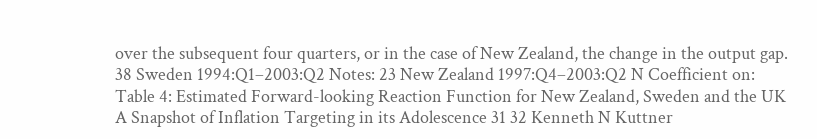over the subsequent four quarters, or in the case of New Zealand, the change in the output gap. 38 Sweden 1994:Q1–2003:Q2 Notes: 23 New Zealand 1997:Q4–2003:Q2 N Coefficient on: Table 4: Estimated Forward-looking Reaction Function for New Zealand, Sweden and the UK A Snapshot of Inflation Targeting in its Adolescence 31 32 Kenneth N Kuttner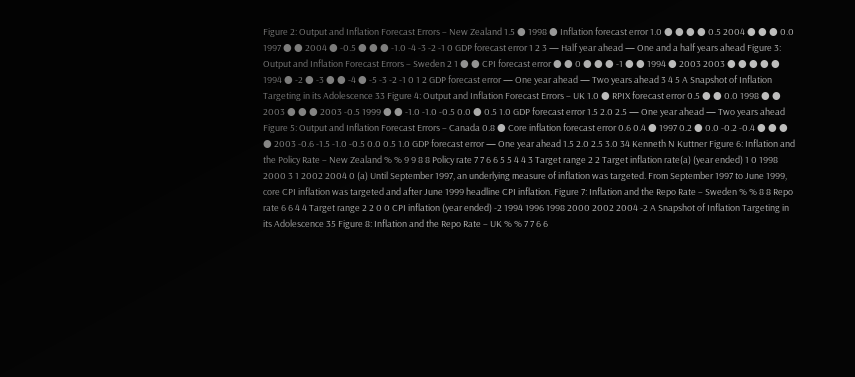Figure 2: Output and Inflation Forecast Errors – New Zealand 1.5 ● 1998 ● Inflation forecast error 1.0 ● ● ● ● 0.5 2004 ● ● ● 0.0 1997 ● ● 2004 ● -0.5 ● ● ● -1.0 -4 -3 -2 -1 0 GDP forecast error 1 2 3 — Half year ahead — One and a half years ahead Figure 3: Output and Inflation Forecast Errors – Sweden 2 1 ● ● CPI forecast error ● ● 0 ● ● ● -1 ● ● 1994 ● 2003 2003 ● ● ● ● ● 1994 ● -2 ● -3 ● ● -4 ● -5 -3 -2 -1 0 1 2 GDP forecast error — One year ahead — Two years ahead 3 4 5 A Snapshot of Inflation Targeting in its Adolescence 33 Figure 4: Output and Inflation Forecast Errors – UK 1.0 ● RPIX forecast error 0.5 ● ● 0.0 1998 ● ● 2003 ● ● ● 2003 -0.5 1999 ● ● -1.0 -1.0 -0.5 0.0 ● 0.5 1.0 GDP forecast error 1.5 2.0 2.5 — One year ahead — Two years ahead Figure 5: Output and Inflation Forecast Errors – Canada 0.8 ● Core inflation forecast error 0.6 0.4 ● 1997 0.2 ● 0.0 -0.2 -0.4 ● ● ● ● 2003 -0.6 -1.5 -1.0 -0.5 0.0 0.5 1.0 GDP forecast error — One year ahead 1.5 2.0 2.5 3.0 34 Kenneth N Kuttner Figure 6: Inflation and the Policy Rate – New Zealand % % 9 9 8 8 Policy rate 7 7 6 6 5 5 4 4 3 Target range 2 2 Target inflation rate(a) (year ended) 1 0 1998 2000 3 1 2002 2004 0 (a) Until September 1997, an underlying measure of inflation was targeted. From September 1997 to June 1999, core CPI inflation was targeted and after June 1999 headline CPI inflation. Figure 7: Inflation and the Repo Rate – Sweden % % 8 8 Repo rate 6 6 4 4 Target range 2 2 0 0 CPI inflation (year ended) -2 1994 1996 1998 2000 2002 2004 -2 A Snapshot of Inflation Targeting in its Adolescence 35 Figure 8: Inflation and the Repo Rate – UK % % 7 7 6 6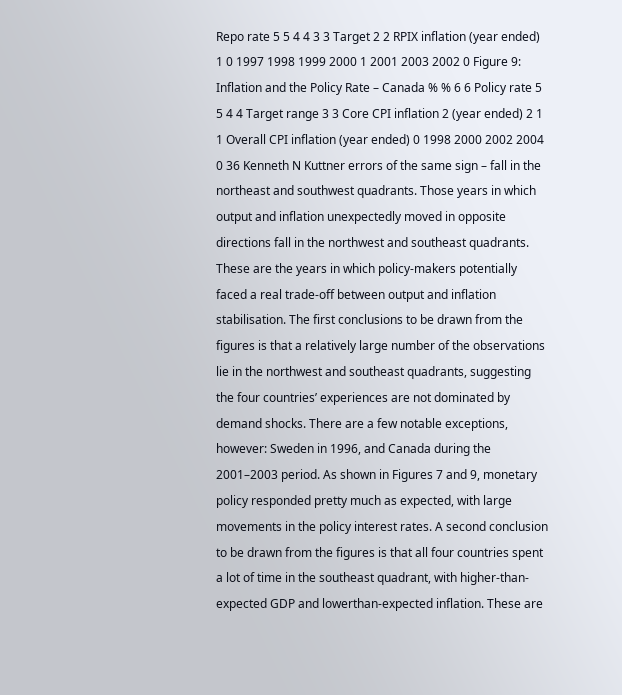Repo rate 5 5 4 4 3 3 Target 2 2 RPIX inflation (year ended) 1 0 1997 1998 1999 2000 1 2001 2003 2002 0 Figure 9: Inflation and the Policy Rate – Canada % % 6 6 Policy rate 5 5 4 4 Target range 3 3 Core CPI inflation 2 (year ended) 2 1 1 Overall CPI inflation (year ended) 0 1998 2000 2002 2004 0 36 Kenneth N Kuttner errors of the same sign – fall in the northeast and southwest quadrants. Those years in which output and inflation unexpectedly moved in opposite directions fall in the northwest and southeast quadrants. These are the years in which policy-makers potentially faced a real trade-off between output and inflation stabilisation. The first conclusions to be drawn from the figures is that a relatively large number of the observations lie in the northwest and southeast quadrants, suggesting the four countriesʼ experiences are not dominated by demand shocks. There are a few notable exceptions, however: Sweden in 1996, and Canada during the 2001–2003 period. As shown in Figures 7 and 9, monetary policy responded pretty much as expected, with large movements in the policy interest rates. A second conclusion to be drawn from the figures is that all four countries spent a lot of time in the southeast quadrant, with higher-than-expected GDP and lowerthan-expected inflation. These are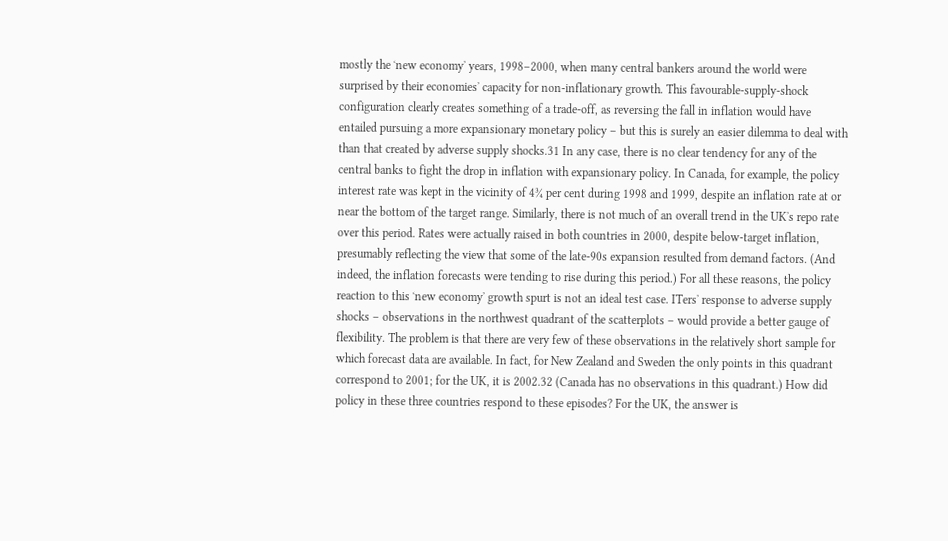mostly the ʻnew economyʼ years, 1998–2000, when many central bankers around the world were surprised by their economiesʼ capacity for non-inflationary growth. This favourable-supply-shock configuration clearly creates something of a trade-off, as reversing the fall in inflation would have entailed pursuing a more expansionary monetary policy – but this is surely an easier dilemma to deal with than that created by adverse supply shocks.31 In any case, there is no clear tendency for any of the central banks to fight the drop in inflation with expansionary policy. In Canada, for example, the policy interest rate was kept in the vicinity of 4¾ per cent during 1998 and 1999, despite an inflation rate at or near the bottom of the target range. Similarly, there is not much of an overall trend in the UKʼs repo rate over this period. Rates were actually raised in both countries in 2000, despite below-target inflation, presumably reflecting the view that some of the late-90s expansion resulted from demand factors. (And indeed, the inflation forecasts were tending to rise during this period.) For all these reasons, the policy reaction to this ʻnew economyʼ growth spurt is not an ideal test case. ITersʼ response to adverse supply shocks – observations in the northwest quadrant of the scatterplots – would provide a better gauge of flexibility. The problem is that there are very few of these observations in the relatively short sample for which forecast data are available. In fact, for New Zealand and Sweden the only points in this quadrant correspond to 2001; for the UK, it is 2002.32 (Canada has no observations in this quadrant.) How did policy in these three countries respond to these episodes? For the UK, the answer is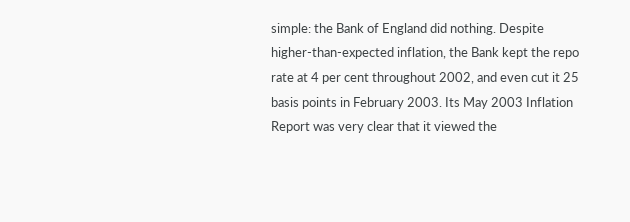simple: the Bank of England did nothing. Despite higher-than-expected inflation, the Bank kept the repo rate at 4 per cent throughout 2002, and even cut it 25 basis points in February 2003. Its May 2003 Inflation Report was very clear that it viewed the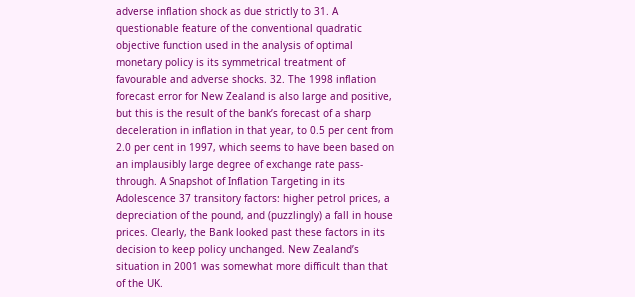adverse inflation shock as due strictly to 31. A questionable feature of the conventional quadratic objective function used in the analysis of optimal monetary policy is its symmetrical treatment of favourable and adverse shocks. 32. The 1998 inflation forecast error for New Zealand is also large and positive, but this is the result of the bankʼs forecast of a sharp deceleration in inflation in that year, to 0.5 per cent from 2.0 per cent in 1997, which seems to have been based on an implausibly large degree of exchange rate pass-through. A Snapshot of Inflation Targeting in its Adolescence 37 transitory factors: higher petrol prices, a depreciation of the pound, and (puzzlingly) a fall in house prices. Clearly, the Bank looked past these factors in its decision to keep policy unchanged. New Zealandʼs situation in 2001 was somewhat more difficult than that of the UK.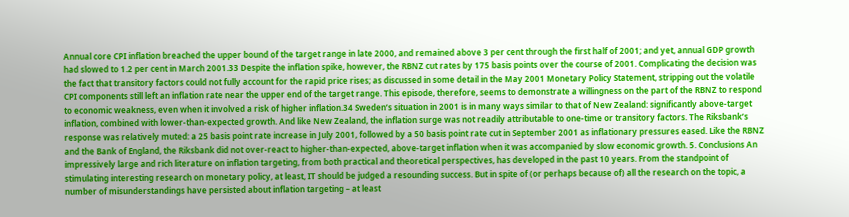Annual core CPI inflation breached the upper bound of the target range in late 2000, and remained above 3 per cent through the first half of 2001; and yet, annual GDP growth had slowed to 1.2 per cent in March 2001.33 Despite the inflation spike, however, the RBNZ cut rates by 175 basis points over the course of 2001. Complicating the decision was the fact that transitory factors could not fully account for the rapid price rises; as discussed in some detail in the May 2001 Monetary Policy Statement, stripping out the volatile CPI components still left an inflation rate near the upper end of the target range. This episode, therefore, seems to demonstrate a willingness on the part of the RBNZ to respond to economic weakness, even when it involved a risk of higher inflation.34 Swedenʼs situation in 2001 is in many ways similar to that of New Zealand: significantly above-target inflation, combined with lower-than-expected growth. And like New Zealand, the inflation surge was not readily attributable to one-time or transitory factors. The Riksbankʼs response was relatively muted: a 25 basis point rate increase in July 2001, followed by a 50 basis point rate cut in September 2001 as inflationary pressures eased. Like the RBNZ and the Bank of England, the Riksbank did not over-react to higher-than-expected, above-target inflation when it was accompanied by slow economic growth. 5. Conclusions An impressively large and rich literature on inflation targeting, from both practical and theoretical perspectives, has developed in the past 10 years. From the standpoint of stimulating interesting research on monetary policy, at least, IT should be judged a resounding success. But in spite of (or perhaps because of) all the research on the topic, a number of misunderstandings have persisted about inflation targeting – at least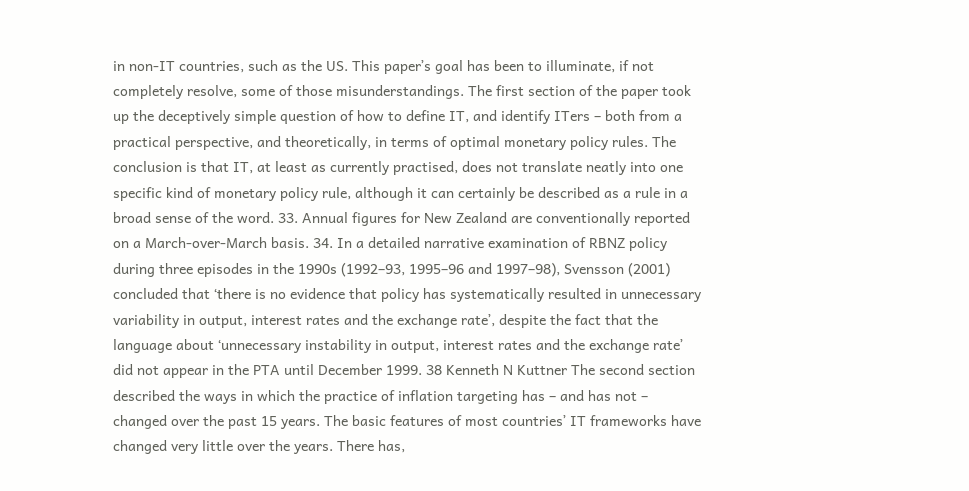in non-IT countries, such as the US. This paperʼs goal has been to illuminate, if not completely resolve, some of those misunderstandings. The first section of the paper took up the deceptively simple question of how to define IT, and identify ITers – both from a practical perspective, and theoretically, in terms of optimal monetary policy rules. The conclusion is that IT, at least as currently practised, does not translate neatly into one specific kind of monetary policy rule, although it can certainly be described as a rule in a broad sense of the word. 33. Annual figures for New Zealand are conventionally reported on a March-over-March basis. 34. In a detailed narrative examination of RBNZ policy during three episodes in the 1990s (1992–93, 1995–96 and 1997–98), Svensson (2001) concluded that ʻthere is no evidence that policy has systematically resulted in unnecessary variability in output, interest rates and the exchange rateʼ, despite the fact that the language about ʻunnecessary instability in output, interest rates and the exchange rateʼ did not appear in the PTA until December 1999. 38 Kenneth N Kuttner The second section described the ways in which the practice of inflation targeting has – and has not – changed over the past 15 years. The basic features of most countriesʼ IT frameworks have changed very little over the years. There has,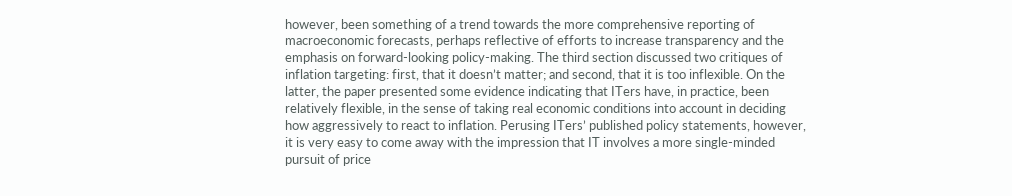however, been something of a trend towards the more comprehensive reporting of macroeconomic forecasts, perhaps reflective of efforts to increase transparency and the emphasis on forward-looking policy-making. The third section discussed two critiques of inflation targeting: first, that it doesnʼt matter; and second, that it is too inflexible. On the latter, the paper presented some evidence indicating that ITers have, in practice, been relatively flexible, in the sense of taking real economic conditions into account in deciding how aggressively to react to inflation. Perusing ITersʼ published policy statements, however, it is very easy to come away with the impression that IT involves a more single-minded pursuit of price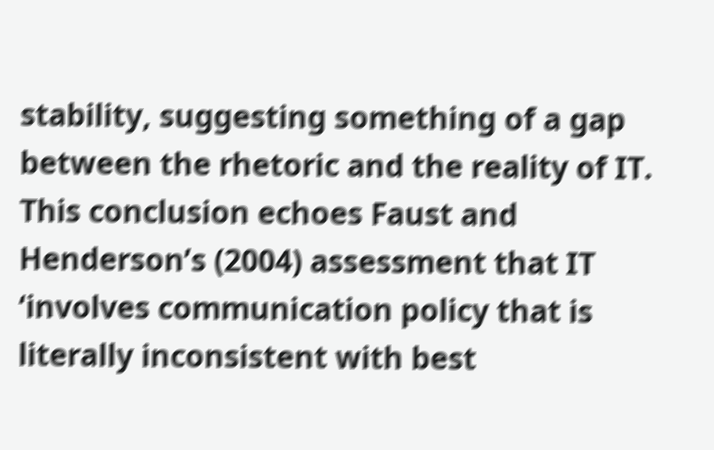stability, suggesting something of a gap between the rhetoric and the reality of IT. This conclusion echoes Faust and Hendersonʼs (2004) assessment that IT ʻinvolves communication policy that is literally inconsistent with best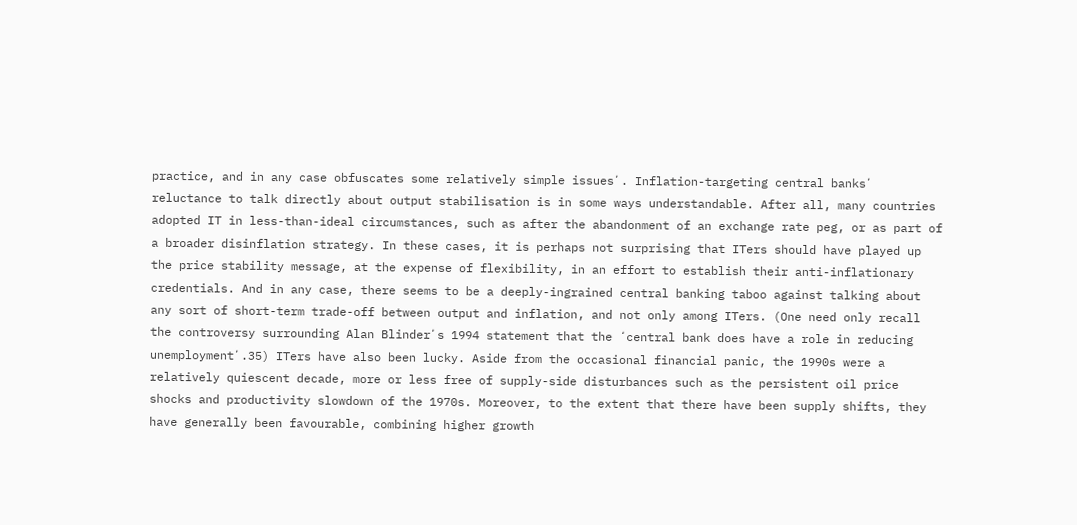practice, and in any case obfuscates some relatively simple issuesʼ. Inflation-targeting central banksʼ reluctance to talk directly about output stabilisation is in some ways understandable. After all, many countries adopted IT in less-than-ideal circumstances, such as after the abandonment of an exchange rate peg, or as part of a broader disinflation strategy. In these cases, it is perhaps not surprising that ITers should have played up the price stability message, at the expense of flexibility, in an effort to establish their anti-inflationary credentials. And in any case, there seems to be a deeply-ingrained central banking taboo against talking about any sort of short-term trade-off between output and inflation, and not only among ITers. (One need only recall the controversy surrounding Alan Blinderʼs 1994 statement that the ʻcentral bank does have a role in reducing unemploymentʼ.35) ITers have also been lucky. Aside from the occasional financial panic, the 1990s were a relatively quiescent decade, more or less free of supply-side disturbances such as the persistent oil price shocks and productivity slowdown of the 1970s. Moreover, to the extent that there have been supply shifts, they have generally been favourable, combining higher growth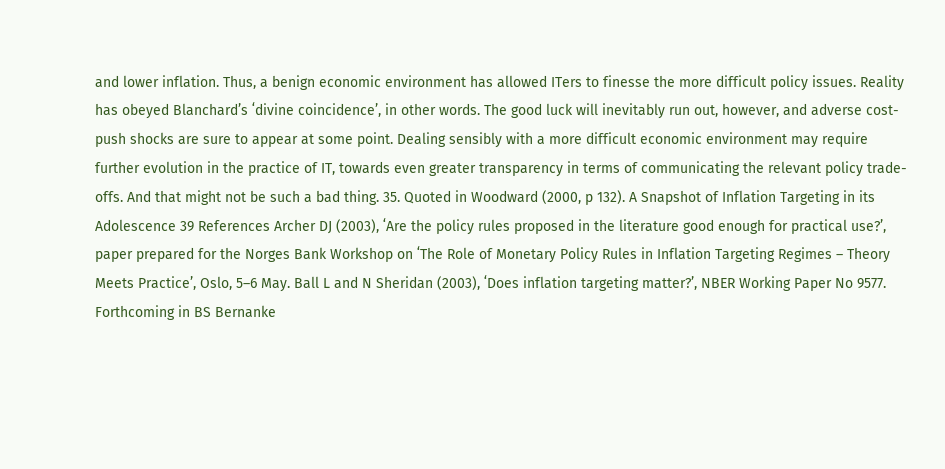and lower inflation. Thus, a benign economic environment has allowed ITers to finesse the more difficult policy issues. Reality has obeyed Blanchardʼs ʻdivine coincidenceʼ, in other words. The good luck will inevitably run out, however, and adverse cost-push shocks are sure to appear at some point. Dealing sensibly with a more difficult economic environment may require further evolution in the practice of IT, towards even greater transparency in terms of communicating the relevant policy trade-offs. And that might not be such a bad thing. 35. Quoted in Woodward (2000, p 132). A Snapshot of Inflation Targeting in its Adolescence 39 References Archer DJ (2003), ʻAre the policy rules proposed in the literature good enough for practical use?ʼ, paper prepared for the Norges Bank Workshop on ʻThe Role of Monetary Policy Rules in Inflation Targeting Regimes – Theory Meets Practiceʼ, Oslo, 5–6 May. Ball L and N Sheridan (2003), ʻDoes inflation targeting matter?ʼ, NBER Working Paper No 9577. Forthcoming in BS Bernanke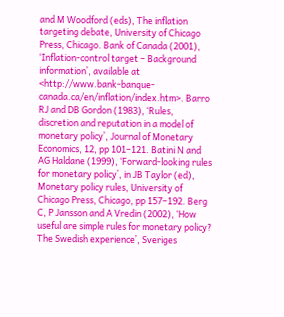and M Woodford (eds), The inflation targeting debate, University of Chicago Press, Chicago. Bank of Canada (2001), ʻInflation-control target – Background informationʼ, available at <http://www.bank-banque-canada.ca/en/inflation/index.htm>. Barro RJ and DB Gordon (1983), ʻRules, discretion and reputation in a model of monetary policyʼ, Journal of Monetary Economics, 12, pp 101–121. Batini N and AG Haldane (1999), ʻForward-looking rules for monetary policyʼ, in JB Taylor (ed), Monetary policy rules, University of Chicago Press, Chicago, pp 157–192. Berg C, P Jansson and A Vredin (2002), ʻHow useful are simple rules for monetary policy? The Swedish experienceʼ, Sveriges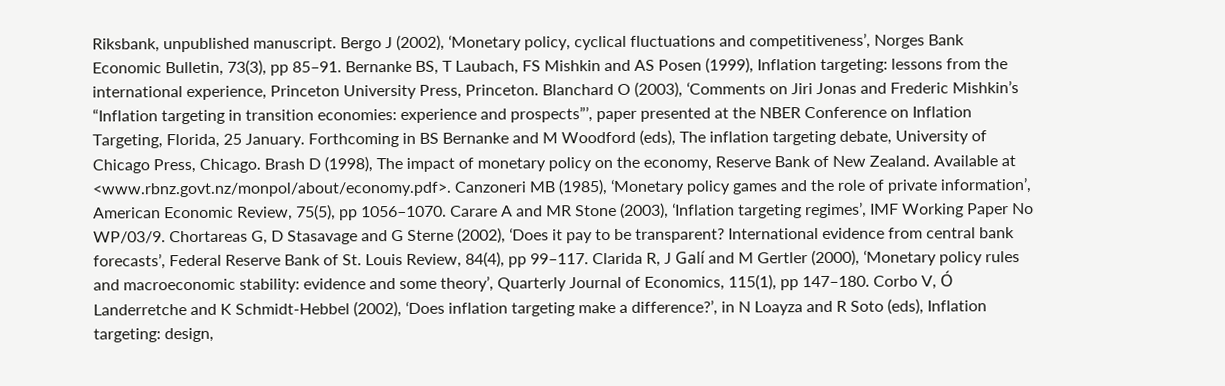Riksbank, unpublished manuscript. Bergo J (2002), ʻMonetary policy, cyclical fluctuations and competitivenessʼ, Norges Bank Economic Bulletin, 73(3), pp 85–91. Bernanke BS, T Laubach, FS Mishkin and AS Posen (1999), Inflation targeting: lessons from the international experience, Princeton University Press, Princeton. Blanchard O (2003), ʻComments on Jiri Jonas and Frederic Mishkinʼs “Inflation targeting in transition economies: experience and prospects”ʼ, paper presented at the NBER Conference on Inflation Targeting, Florida, 25 January. Forthcoming in BS Bernanke and M Woodford (eds), The inflation targeting debate, University of Chicago Press, Chicago. Brash D (1998), The impact of monetary policy on the economy, Reserve Bank of New Zealand. Available at <www.rbnz.govt.nz/monpol/about/economy.pdf>. Canzoneri MB (1985), ʻMonetary policy games and the role of private informationʼ, American Economic Review, 75(5), pp 1056–1070. Carare A and MR Stone (2003), ʻInflation targeting regimesʼ, IMF Working Paper No WP/03/9. Chortareas G, D Stasavage and G Sterne (2002), ʻDoes it pay to be transparent? International evidence from central bank forecastsʼ, Federal Reserve Bank of St. Louis Review, 84(4), pp 99–117. Clarida R, J Galí and M Gertler (2000), ʻMonetary policy rules and macroeconomic stability: evidence and some theoryʼ, Quarterly Journal of Economics, 115(1), pp 147–180. Corbo V, Ó Landerretche and K Schmidt-Hebbel (2002), ʻDoes inflation targeting make a difference?ʼ, in N Loayza and R Soto (eds), Inflation targeting: design,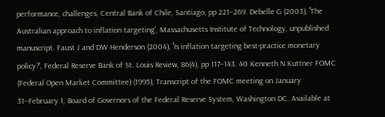performance, challenges, Central Bank of Chile, Santiago, pp 221–269. Debelle G (2003), ʻThe Australian approach to inflation targetingʼ, Massachusetts Institute of Technology, unpublished manuscript. Faust J and DW Henderson (2004), ʻIs inflation targeting best-practice monetary policy?ʼ, Federal Reserve Bank of St. Louis Review, 86(4), pp 117–143. 40 Kenneth N Kuttner FOMC (Federal Open Market Committee) (1995), Transcript of the FOMC meeting on January 31–February 1, Board of Governors of the Federal Reserve System, Washington DC. Available at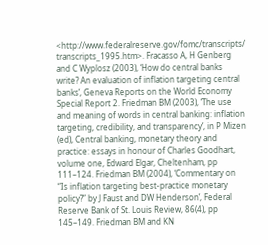<http://www.federalreserve.gov/fomc/transcripts/ transcripts_1995.htm>. Fracasso A, H Genberg and C Wyplosz (2003), ʻHow do central banks write? An evaluation of inflation targeting central banksʼ, Geneva Reports on the World Economy Special Report 2. Friedman BM (2003), ʻThe use and meaning of words in central banking: inflation targeting, credibility, and transparencyʼ, in P Mizen (ed), Central banking, monetary theory and practice: essays in honour of Charles Goodhart, volume one, Edward Elgar, Cheltenham, pp 111–124. Friedman BM (2004), ʻCommentary on “Is inflation targeting best-practice monetary policy?” by J Faust and DW Hendersonʼ, Federal Reserve Bank of St. Louis Review, 86(4), pp 145–149. Friedman BM and KN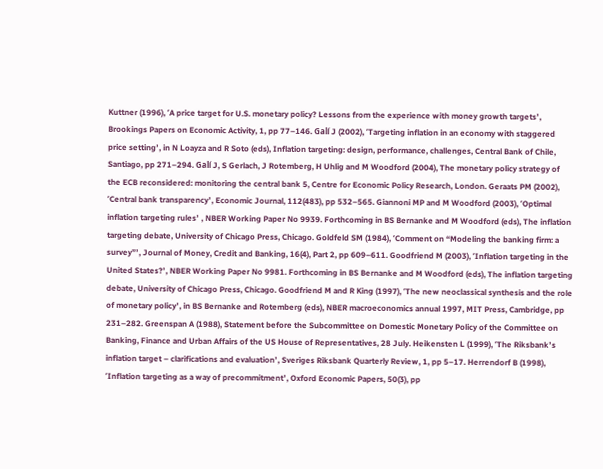Kuttner (1996), ʻA price target for U.S. monetary policy? Lessons from the experience with money growth targetsʼ, Brookings Papers on Economic Activity, 1, pp 77–146. Galí J (2002), ʻTargeting inflation in an economy with staggered price settingʼ, in N Loayza and R Soto (eds), Inflation targeting: design, performance, challenges, Central Bank of Chile, Santiago, pp 271–294. Galí J, S Gerlach, J Rotemberg, H Uhlig and M Woodford (2004), The monetary policy strategy of the ECB reconsidered: monitoring the central bank 5, Centre for Economic Policy Research, London. Geraats PM (2002), ʻCentral bank transparencyʼ, Economic Journal, 112(483), pp 532–565. Giannoni MP and M Woodford (2003), ʻOptimal inflation targeting rulesʼ , NBER Working Paper No 9939. Forthcoming in BS Bernanke and M Woodford (eds), The inflation targeting debate, University of Chicago Press, Chicago. Goldfeld SM (1984), ʻComment on “Modeling the banking firm: a survey”ʼ, Journal of Money, Credit and Banking, 16(4), Part 2, pp 609–611. Goodfriend M (2003), ʻInflation targeting in the United States?ʼ, NBER Working Paper No 9981. Forthcoming in BS Bernanke and M Woodford (eds), The inflation targeting debate, University of Chicago Press, Chicago. Goodfriend M and R King (1997), ʻThe new neoclassical synthesis and the role of monetary policyʼ, in BS Bernanke and Rotemberg (eds), NBER macroeconomics annual 1997, MIT Press, Cambridge, pp 231–282. Greenspan A (1988), Statement before the Subcommittee on Domestic Monetary Policy of the Committee on Banking, Finance and Urban Affairs of the US House of Representatives, 28 July. Heikensten L (1999), ʻThe Riksbankʼs inflation target – clarifications and evaluationʼ, Sveriges Riksbank Quarterly Review, 1, pp 5–17. Herrendorf B (1998), ʻInflation targeting as a way of precommitmentʼ, Oxford Economic Papers, 50(3), pp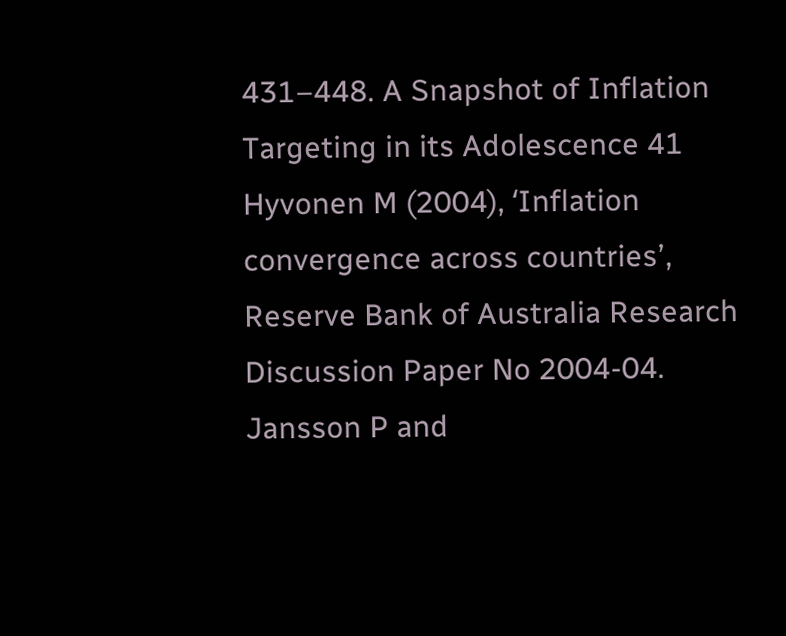431–448. A Snapshot of Inflation Targeting in its Adolescence 41 Hyvonen M (2004), ʻInflation convergence across countriesʼ, Reserve Bank of Australia Research Discussion Paper No 2004-04. Jansson P and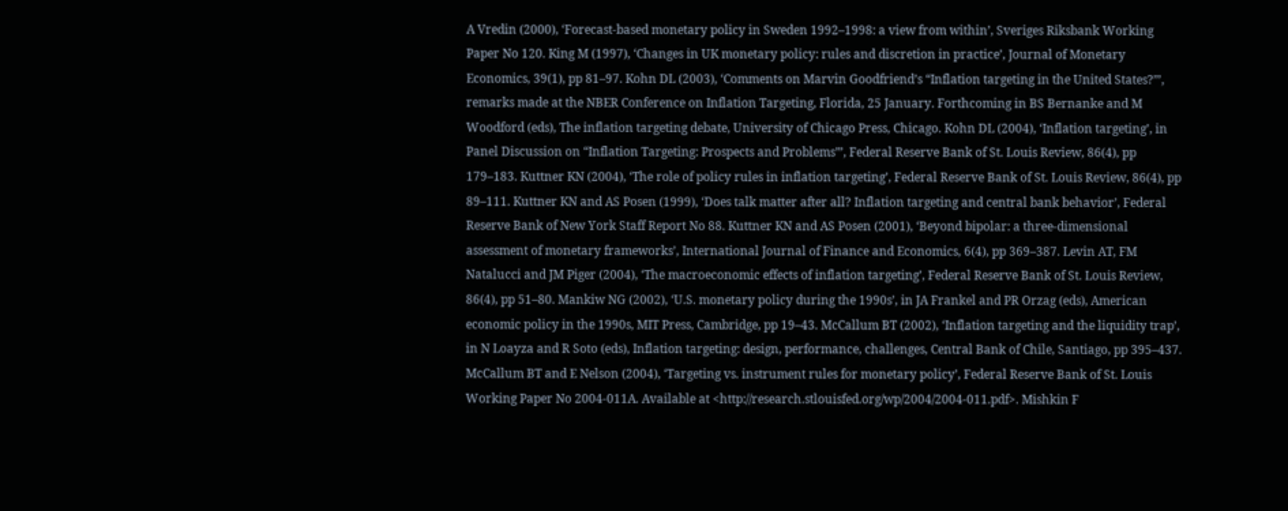A Vredin (2000), ʻForecast-based monetary policy in Sweden 1992–1998: a view from withinʼ, Sveriges Riksbank Working Paper No 120. King M (1997), ʻChanges in UK monetary policy: rules and discretion in practiceʼ, Journal of Monetary Economics, 39(1), pp 81–97. Kohn DL (2003), ʻComments on Marvin Goodfriendʼs “Inflation targeting in the United States?”ʼ, remarks made at the NBER Conference on Inflation Targeting, Florida, 25 January. Forthcoming in BS Bernanke and M Woodford (eds), The inflation targeting debate, University of Chicago Press, Chicago. Kohn DL (2004), ʻInflation targetingʼ, in Panel Discussion on “Inflation Targeting: Prospects and Problems”ʼ, Federal Reserve Bank of St. Louis Review, 86(4), pp 179–183. Kuttner KN (2004), ʻThe role of policy rules in inflation targetingʼ, Federal Reserve Bank of St. Louis Review, 86(4), pp 89–111. Kuttner KN and AS Posen (1999), ʻDoes talk matter after all? Inflation targeting and central bank behaviorʼ, Federal Reserve Bank of New York Staff Report No 88. Kuttner KN and AS Posen (2001), ʻBeyond bipolar: a three-dimensional assessment of monetary frameworksʼ, International Journal of Finance and Economics, 6(4), pp 369–387. Levin AT, FM Natalucci and JM Piger (2004), ʻThe macroeconomic effects of inflation targetingʼ, Federal Reserve Bank of St. Louis Review, 86(4), pp 51–80. Mankiw NG (2002), ʻU.S. monetary policy during the 1990sʼ, in JA Frankel and PR Orzag (eds), American economic policy in the 1990s, MIT Press, Cambridge, pp 19–43. McCallum BT (2002), ʻInflation targeting and the liquidity trapʼ, in N Loayza and R Soto (eds), Inflation targeting: design, performance, challenges, Central Bank of Chile, Santiago, pp 395–437. McCallum BT and E Nelson (2004), ʻTargeting vs. instrument rules for monetary policyʼ, Federal Reserve Bank of St. Louis Working Paper No 2004-011A. Available at <http://research.stlouisfed.org/wp/2004/2004-011.pdf>. Mishkin F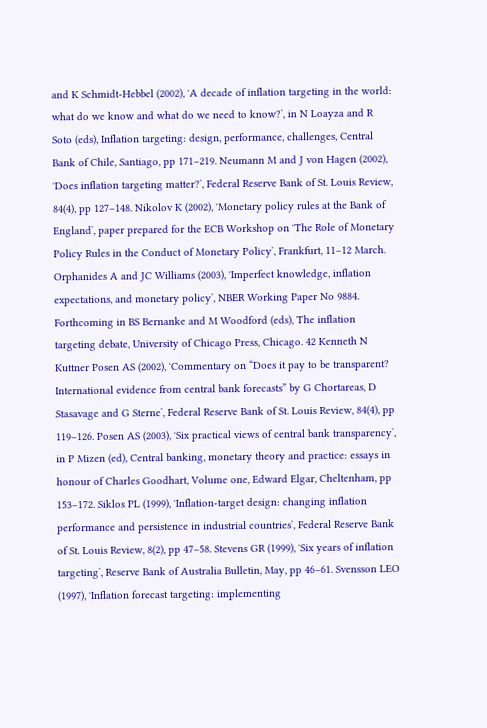and K Schmidt-Hebbel (2002), ʻA decade of inflation targeting in the world: what do we know and what do we need to know?ʼ, in N Loayza and R Soto (eds), Inflation targeting: design, performance, challenges, Central Bank of Chile, Santiago, pp 171–219. Neumann M and J von Hagen (2002), ʻDoes inflation targeting matter?ʼ, Federal Reserve Bank of St. Louis Review, 84(4), pp 127–148. Nikolov K (2002), ʻMonetary policy rules at the Bank of Englandʼ, paper prepared for the ECB Workshop on ʻThe Role of Monetary Policy Rules in the Conduct of Monetary Policyʼ, Frankfurt, 11–12 March. Orphanides A and JC Williams (2003), ʻImperfect knowledge, inflation expectations, and monetary policyʼ, NBER Working Paper No 9884. Forthcoming in BS Bernanke and M Woodford (eds), The inflation targeting debate, University of Chicago Press, Chicago. 42 Kenneth N Kuttner Posen AS (2002), ʻCommentary on “Does it pay to be transparent? International evidence from central bank forecasts” by G Chortareas, D Stasavage and G Sterneʼ, Federal Reserve Bank of St. Louis Review, 84(4), pp 119–126. Posen AS (2003), ʻSix practical views of central bank transparencyʼ, in P Mizen (ed), Central banking, monetary theory and practice: essays in honour of Charles Goodhart, Volume one, Edward Elgar, Cheltenham, pp 153–172. Siklos PL (1999), ʻInflation-target design: changing inflation performance and persistence in industrial countriesʼ, Federal Reserve Bank of St. Louis Review, 8(2), pp 47–58. Stevens GR (1999), ʻSix years of inflation targetingʼ, Reserve Bank of Australia Bulletin, May, pp 46–61. Svensson LEO (1997), ʻInflation forecast targeting: implementing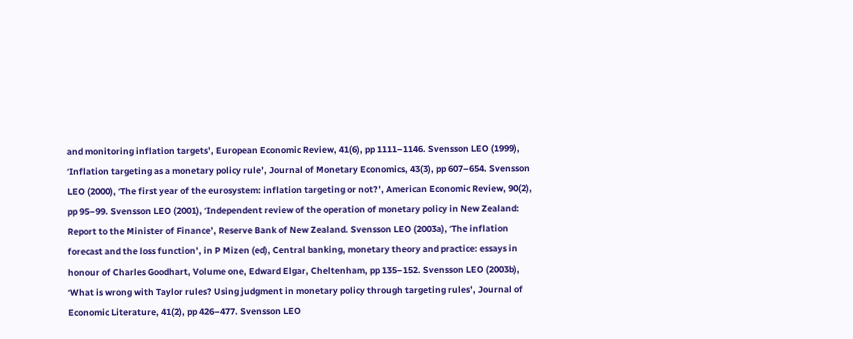and monitoring inflation targetsʼ, European Economic Review, 41(6), pp 1111–1146. Svensson LEO (1999), ʻInflation targeting as a monetary policy ruleʼ, Journal of Monetary Economics, 43(3), pp 607–654. Svensson LEO (2000), ʻThe first year of the eurosystem: inflation targeting or not?ʼ, American Economic Review, 90(2), pp 95–99. Svensson LEO (2001), ʻIndependent review of the operation of monetary policy in New Zealand: Report to the Minister of Financeʼ, Reserve Bank of New Zealand. Svensson LEO (2003a), ʻThe inflation forecast and the loss functionʼ, in P Mizen (ed), Central banking, monetary theory and practice: essays in honour of Charles Goodhart, Volume one, Edward Elgar, Cheltenham, pp 135–152. Svensson LEO (2003b), ʻWhat is wrong with Taylor rules? Using judgment in monetary policy through targeting rulesʼ, Journal of Economic Literature, 41(2), pp 426–477. Svensson LEO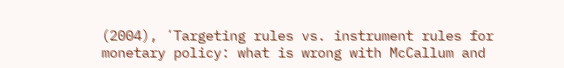(2004), ʻTargeting rules vs. instrument rules for monetary policy: what is wrong with McCallum and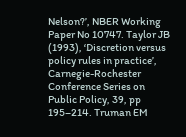Nelson?ʼ, NBER Working Paper No 10747. Taylor JB (1993), ʻDiscretion versus policy rules in practiceʼ, Carnegie-Rochester Conference Series on Public Policy, 39, pp 195–214. Truman EM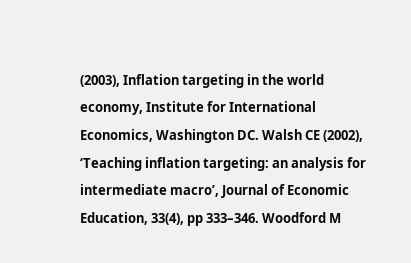(2003), Inflation targeting in the world economy, Institute for International Economics, Washington DC. Walsh CE (2002), ʻTeaching inflation targeting: an analysis for intermediate macroʼ, Journal of Economic Education, 33(4), pp 333–346. Woodford M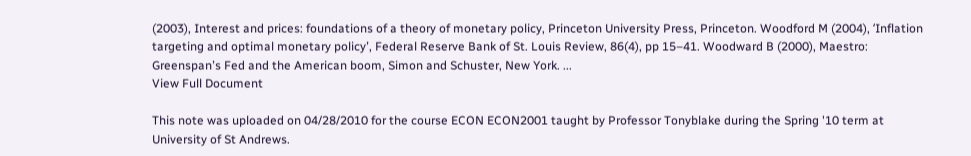(2003), Interest and prices: foundations of a theory of monetary policy, Princeton University Press, Princeton. Woodford M (2004), ʻInflation targeting and optimal monetary policyʼ, Federal Reserve Bank of St. Louis Review, 86(4), pp 15–41. Woodward B (2000), Maestro: Greenspanʼs Fed and the American boom, Simon and Schuster, New York. ...
View Full Document

This note was uploaded on 04/28/2010 for the course ECON ECON2001 taught by Professor Tonyblake during the Spring '10 term at University of St Andrews.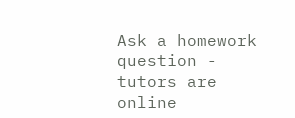Ask a homework question - tutors are online